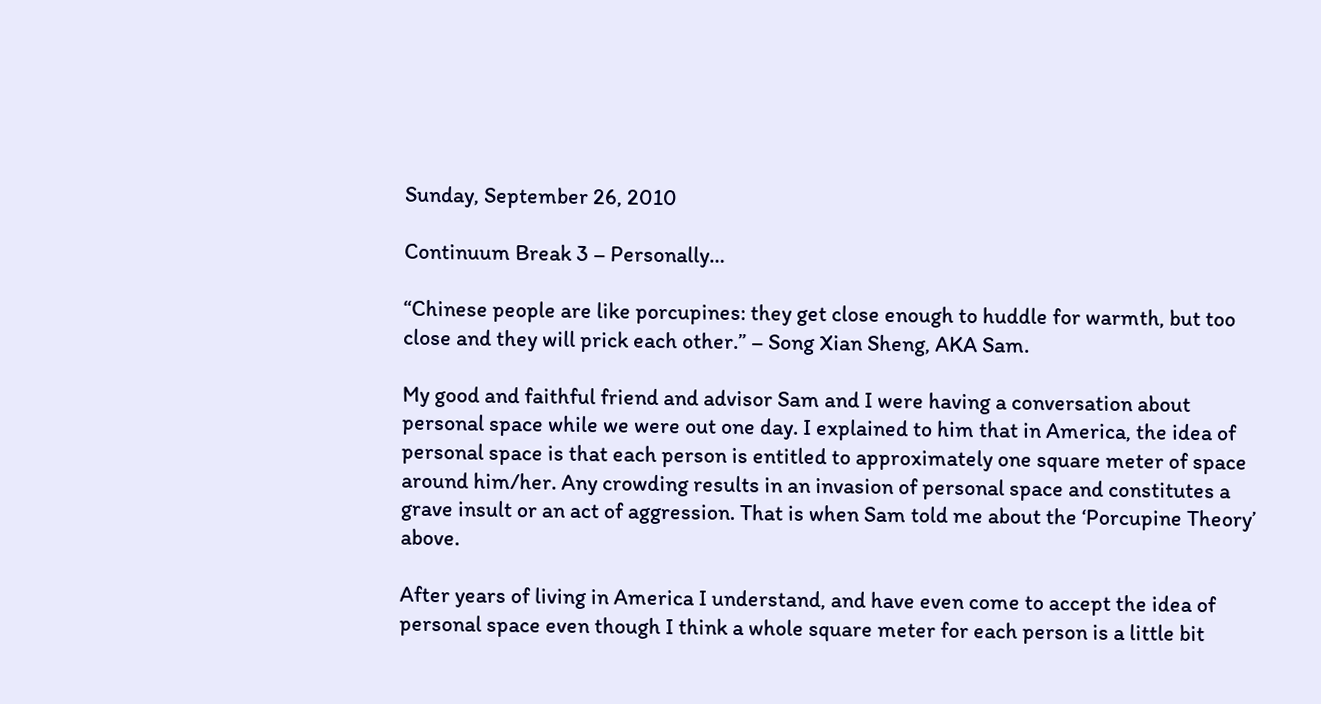Sunday, September 26, 2010

Continuum Break 3 – Personally…

“Chinese people are like porcupines: they get close enough to huddle for warmth, but too close and they will prick each other.” – Song Xian Sheng, AKA Sam.

My good and faithful friend and advisor Sam and I were having a conversation about personal space while we were out one day. I explained to him that in America, the idea of personal space is that each person is entitled to approximately one square meter of space around him/her. Any crowding results in an invasion of personal space and constitutes a grave insult or an act of aggression. That is when Sam told me about the ‘Porcupine Theory’ above.

After years of living in America I understand, and have even come to accept the idea of personal space even though I think a whole square meter for each person is a little bit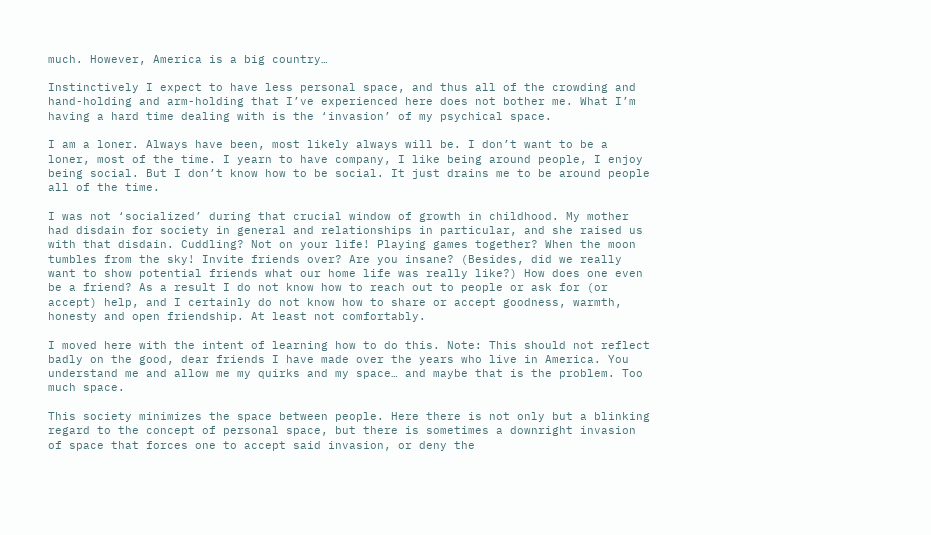much. However, America is a big country…

Instinctively I expect to have less personal space, and thus all of the crowding and hand-holding and arm-holding that I’ve experienced here does not bother me. What I’m having a hard time dealing with is the ‘invasion’ of my psychical space.

I am a loner. Always have been, most likely always will be. I don’t want to be a loner, most of the time. I yearn to have company, I like being around people, I enjoy being social. But I don’t know how to be social. It just drains me to be around people all of the time.

I was not ‘socialized’ during that crucial window of growth in childhood. My mother had disdain for society in general and relationships in particular, and she raised us with that disdain. Cuddling? Not on your life! Playing games together? When the moon tumbles from the sky! Invite friends over? Are you insane? (Besides, did we really want to show potential friends what our home life was really like?) How does one even be a friend? As a result I do not know how to reach out to people or ask for (or accept) help, and I certainly do not know how to share or accept goodness, warmth, honesty and open friendship. At least not comfortably.

I moved here with the intent of learning how to do this. Note: This should not reflect badly on the good, dear friends I have made over the years who live in America. You understand me and allow me my quirks and my space… and maybe that is the problem. Too much space.

This society minimizes the space between people. Here there is not only but a blinking regard to the concept of personal space, but there is sometimes a downright invasion of space that forces one to accept said invasion, or deny the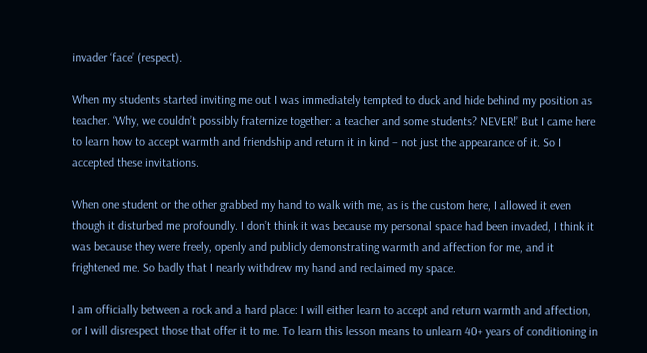invader ‘face’ (respect).

When my students started inviting me out I was immediately tempted to duck and hide behind my position as teacher. ‘Why, we couldn’t possibly fraternize together: a teacher and some students? NEVER!’ But I came here to learn how to accept warmth and friendship and return it in kind – not just the appearance of it. So I accepted these invitations.

When one student or the other grabbed my hand to walk with me, as is the custom here, I allowed it even though it disturbed me profoundly. I don’t think it was because my personal space had been invaded, I think it was because they were freely, openly and publicly demonstrating warmth and affection for me, and it frightened me. So badly that I nearly withdrew my hand and reclaimed my space.

I am officially between a rock and a hard place: I will either learn to accept and return warmth and affection, or I will disrespect those that offer it to me. To learn this lesson means to unlearn 40+ years of conditioning in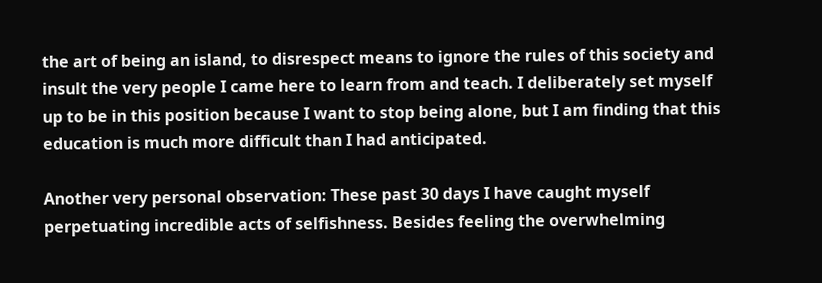the art of being an island, to disrespect means to ignore the rules of this society and insult the very people I came here to learn from and teach. I deliberately set myself up to be in this position because I want to stop being alone, but I am finding that this education is much more difficult than I had anticipated.

Another very personal observation: These past 30 days I have caught myself perpetuating incredible acts of selfishness. Besides feeling the overwhelming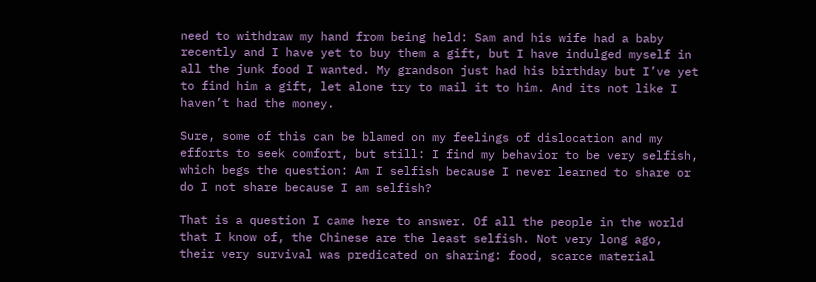need to withdraw my hand from being held: Sam and his wife had a baby recently and I have yet to buy them a gift, but I have indulged myself in all the junk food I wanted. My grandson just had his birthday but I’ve yet to find him a gift, let alone try to mail it to him. And its not like I haven’t had the money.

Sure, some of this can be blamed on my feelings of dislocation and my efforts to seek comfort, but still: I find my behavior to be very selfish, which begs the question: Am I selfish because I never learned to share or do I not share because I am selfish?

That is a question I came here to answer. Of all the people in the world that I know of, the Chinese are the least selfish. Not very long ago, their very survival was predicated on sharing: food, scarce material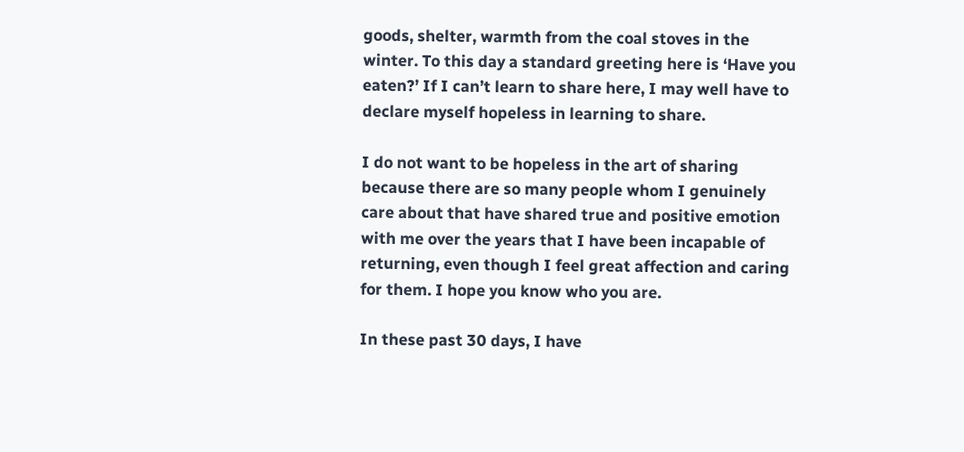goods, shelter, warmth from the coal stoves in the winter. To this day a standard greeting here is ‘Have you eaten?’ If I can’t learn to share here, I may well have to declare myself hopeless in learning to share.

I do not want to be hopeless in the art of sharing because there are so many people whom I genuinely care about that have shared true and positive emotion with me over the years that I have been incapable of returning, even though I feel great affection and caring for them. I hope you know who you are.

In these past 30 days, I have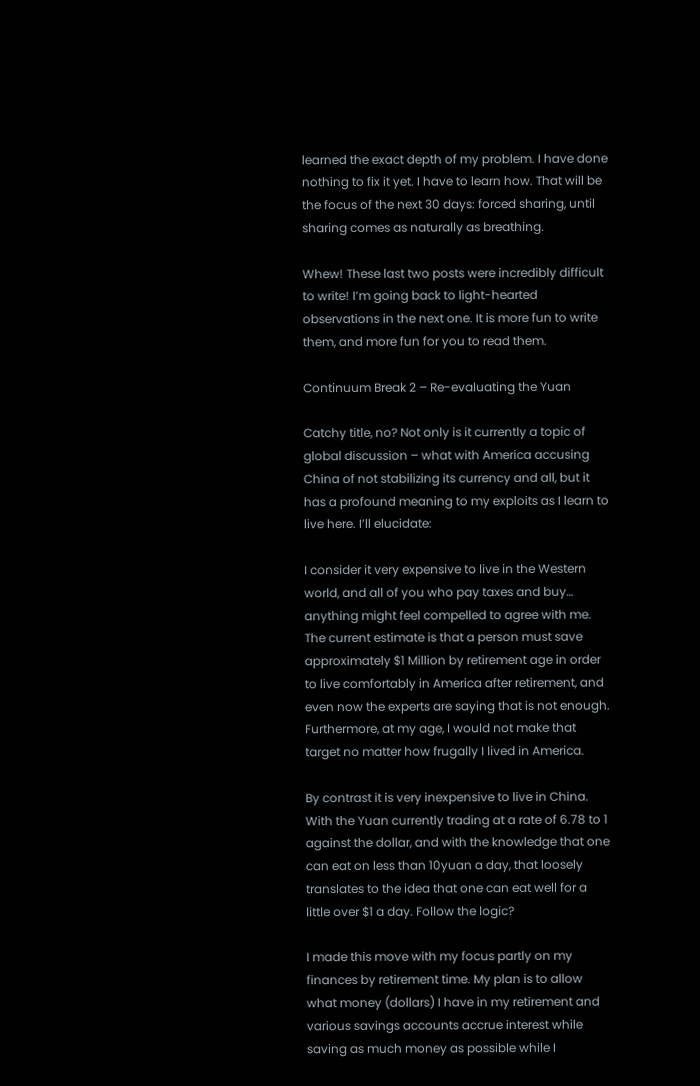learned the exact depth of my problem. I have done nothing to fix it yet. I have to learn how. That will be the focus of the next 30 days: forced sharing, until sharing comes as naturally as breathing.

Whew! These last two posts were incredibly difficult to write! I’m going back to light-hearted observations in the next one. It is more fun to write them, and more fun for you to read them.

Continuum Break 2 – Re-evaluating the Yuan

Catchy title, no? Not only is it currently a topic of global discussion – what with America accusing China of not stabilizing its currency and all, but it has a profound meaning to my exploits as I learn to live here. I’ll elucidate:

I consider it very expensive to live in the Western world, and all of you who pay taxes and buy… anything might feel compelled to agree with me. The current estimate is that a person must save approximately $1 Million by retirement age in order to live comfortably in America after retirement, and even now the experts are saying that is not enough. Furthermore, at my age, I would not make that target no matter how frugally I lived in America.

By contrast it is very inexpensive to live in China. With the Yuan currently trading at a rate of 6.78 to 1 against the dollar, and with the knowledge that one can eat on less than 10yuan a day, that loosely translates to the idea that one can eat well for a little over $1 a day. Follow the logic?

I made this move with my focus partly on my finances by retirement time. My plan is to allow what money (dollars) I have in my retirement and various savings accounts accrue interest while saving as much money as possible while I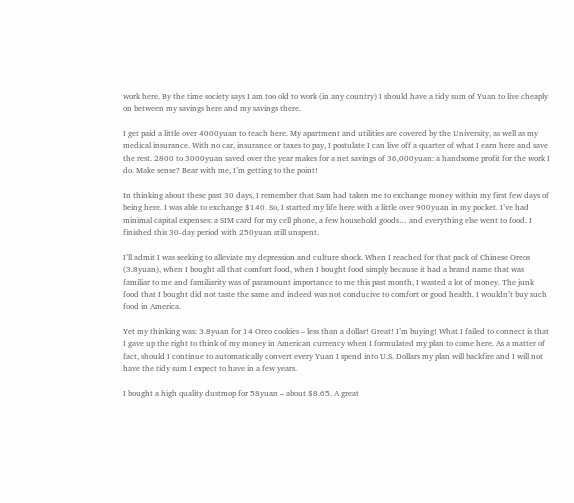work here. By the time society says I am too old to work (in any country) I should have a tidy sum of Yuan to live cheaply on between my savings here and my savings there.

I get paid a little over 4000yuan to teach here. My apartment and utilities are covered by the University, as well as my medical insurance. With no car, insurance or taxes to pay, I postulate I can live off a quarter of what I earn here and save the rest. 2800 to 3000yuan saved over the year makes for a net savings of 36,000yuan: a handsome profit for the work I do. Make sense? Bear with me, I’m getting to the point!

In thinking about these past 30 days, I remember that Sam had taken me to exchange money within my first few days of being here. I was able to exchange $140. So, I started my life here with a little over 900yuan in my pocket. I’ve had minimal capital expenses: a SIM card for my cell phone, a few household goods… and everything else went to food. I finished this 30-day period with 250yuan still unspent.

I’ll admit I was seeking to alleviate my depression and culture shock. When I reached for that pack of Chinese Oreos (3.8yuan), when I bought all that comfort food, when I bought food simply because it had a brand name that was familiar to me and familiarity was of paramount importance to me this past month, I wasted a lot of money. The junk food that I bought did not taste the same and indeed was not conducive to comfort or good health. I wouldn’t buy such food in America.

Yet my thinking was: 3.8yuan for 14 Oreo cookies – less than a dollar! Great! I’m buying! What I failed to connect is that I gave up the right to think of my money in American currency when I formulated my plan to come here. As a matter of fact, should I continue to automatically convert every Yuan I spend into U.S. Dollars my plan will backfire and I will not have the tidy sum I expect to have in a few years.

I bought a high quality dustmop for 58yuan – about $8.65. A great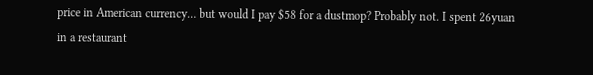price in American currency… but would I pay $58 for a dustmop? Probably not. I spent 26yuan in a restaurant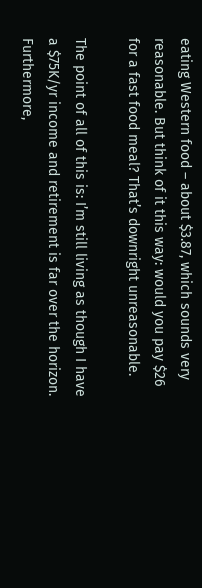eating Western food – about $3.87, which sounds very reasonable. But think of it this way: would you pay $26 for a fast food meal? That’s downright unreasonable.

The point of all of this is: I’m still living as though I have a $75K/yr income and retirement is far over the horizon. Furthermore,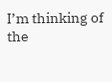I’m thinking of the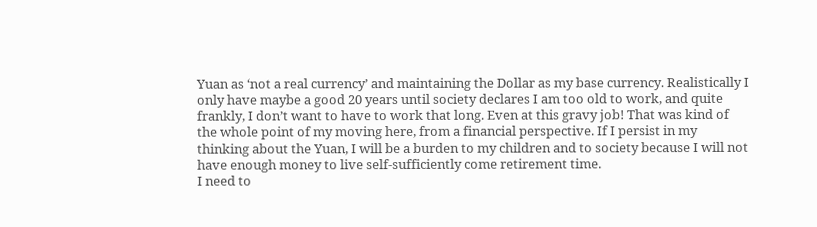Yuan as ‘not a real currency’ and maintaining the Dollar as my base currency. Realistically I only have maybe a good 20 years until society declares I am too old to work, and quite frankly, I don’t want to have to work that long. Even at this gravy job! That was kind of the whole point of my moving here, from a financial perspective. If I persist in my thinking about the Yuan, I will be a burden to my children and to society because I will not have enough money to live self-sufficiently come retirement time.
I need to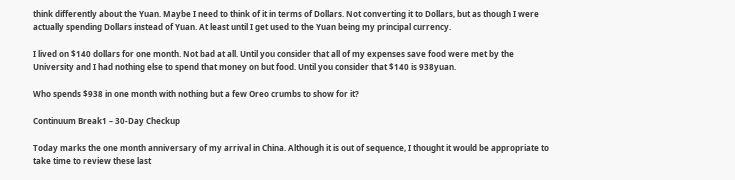think differently about the Yuan. Maybe I need to think of it in terms of Dollars. Not converting it to Dollars, but as though I were actually spending Dollars instead of Yuan. At least until I get used to the Yuan being my principal currency.

I lived on $140 dollars for one month. Not bad at all. Until you consider that all of my expenses save food were met by the University and I had nothing else to spend that money on but food. Until you consider that $140 is 938yuan.

Who spends $938 in one month with nothing but a few Oreo crumbs to show for it?

Continuum Break1 – 30-Day Checkup

Today marks the one month anniversary of my arrival in China. Although it is out of sequence, I thought it would be appropriate to take time to review these last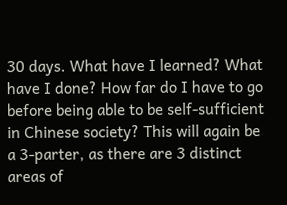30 days. What have I learned? What have I done? How far do I have to go before being able to be self-sufficient in Chinese society? This will again be a 3-parter, as there are 3 distinct areas of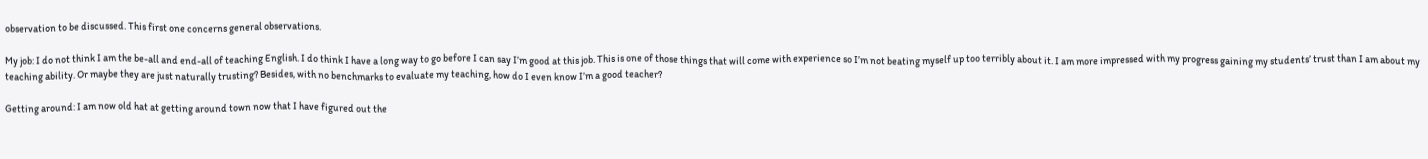observation to be discussed. This first one concerns general observations.

My job: I do not think I am the be-all and end-all of teaching English. I do think I have a long way to go before I can say I’m good at this job. This is one of those things that will come with experience so I’m not beating myself up too terribly about it. I am more impressed with my progress gaining my students’ trust than I am about my teaching ability. Or maybe they are just naturally trusting? Besides, with no benchmarks to evaluate my teaching, how do I even know I’m a good teacher?

Getting around: I am now old hat at getting around town now that I have figured out the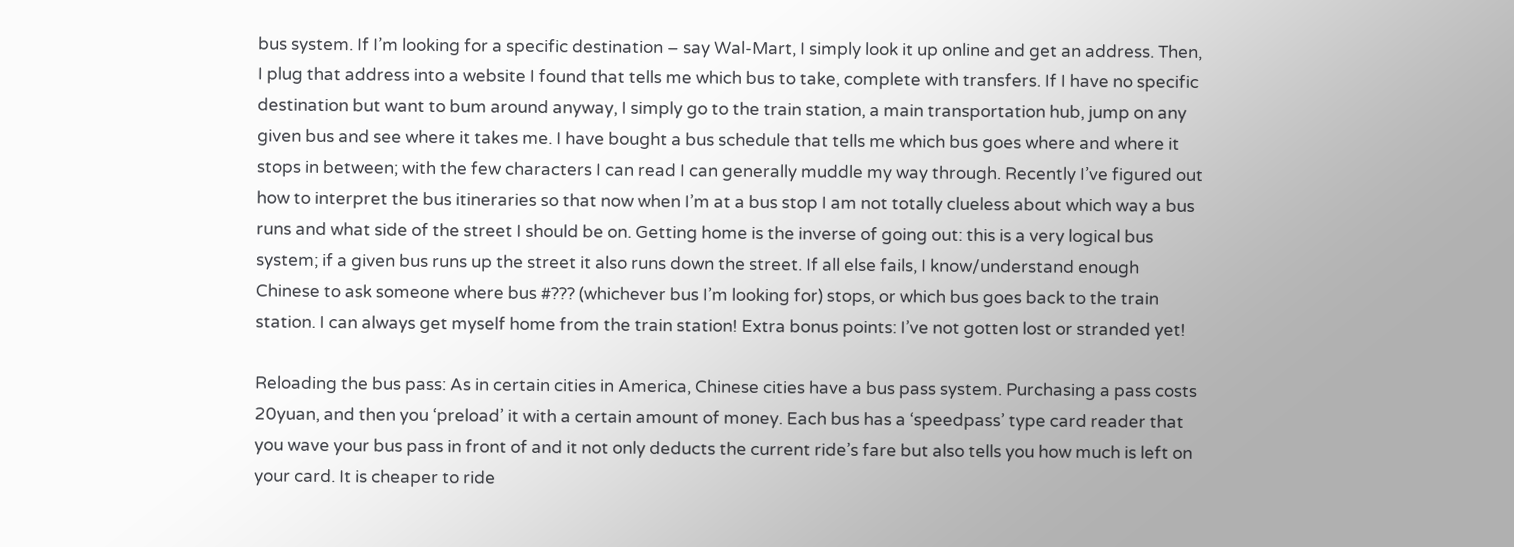bus system. If I’m looking for a specific destination – say Wal-Mart, I simply look it up online and get an address. Then, I plug that address into a website I found that tells me which bus to take, complete with transfers. If I have no specific destination but want to bum around anyway, I simply go to the train station, a main transportation hub, jump on any given bus and see where it takes me. I have bought a bus schedule that tells me which bus goes where and where it stops in between; with the few characters I can read I can generally muddle my way through. Recently I’ve figured out how to interpret the bus itineraries so that now when I’m at a bus stop I am not totally clueless about which way a bus runs and what side of the street I should be on. Getting home is the inverse of going out: this is a very logical bus system; if a given bus runs up the street it also runs down the street. If all else fails, I know/understand enough Chinese to ask someone where bus #??? (whichever bus I’m looking for) stops, or which bus goes back to the train station. I can always get myself home from the train station! Extra bonus points: I’ve not gotten lost or stranded yet!

Reloading the bus pass: As in certain cities in America, Chinese cities have a bus pass system. Purchasing a pass costs 20yuan, and then you ‘preload’ it with a certain amount of money. Each bus has a ‘speedpass’ type card reader that you wave your bus pass in front of and it not only deducts the current ride’s fare but also tells you how much is left on your card. It is cheaper to ride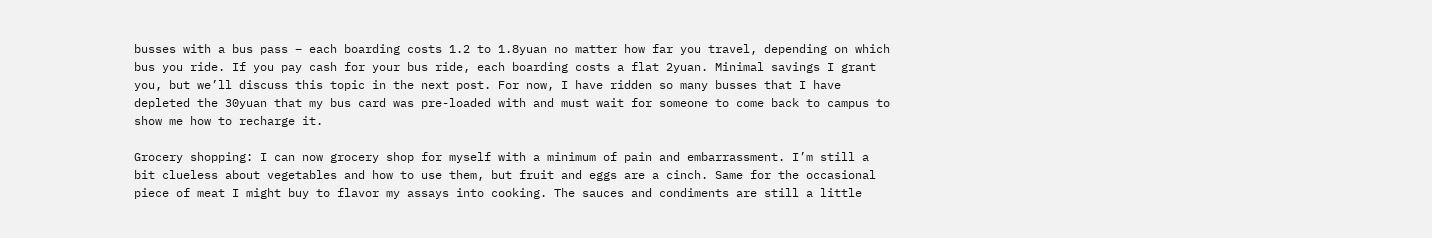busses with a bus pass – each boarding costs 1.2 to 1.8yuan no matter how far you travel, depending on which bus you ride. If you pay cash for your bus ride, each boarding costs a flat 2yuan. Minimal savings I grant you, but we’ll discuss this topic in the next post. For now, I have ridden so many busses that I have depleted the 30yuan that my bus card was pre-loaded with and must wait for someone to come back to campus to show me how to recharge it.

Grocery shopping: I can now grocery shop for myself with a minimum of pain and embarrassment. I’m still a bit clueless about vegetables and how to use them, but fruit and eggs are a cinch. Same for the occasional piece of meat I might buy to flavor my assays into cooking. The sauces and condiments are still a little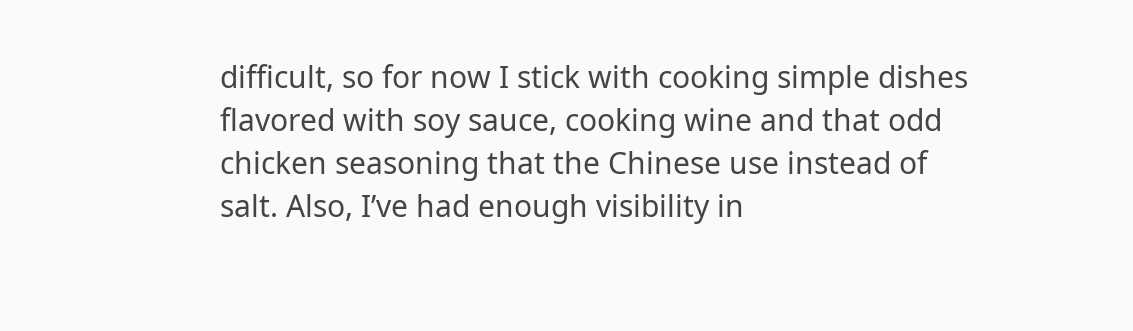difficult, so for now I stick with cooking simple dishes flavored with soy sauce, cooking wine and that odd chicken seasoning that the Chinese use instead of salt. Also, I’ve had enough visibility in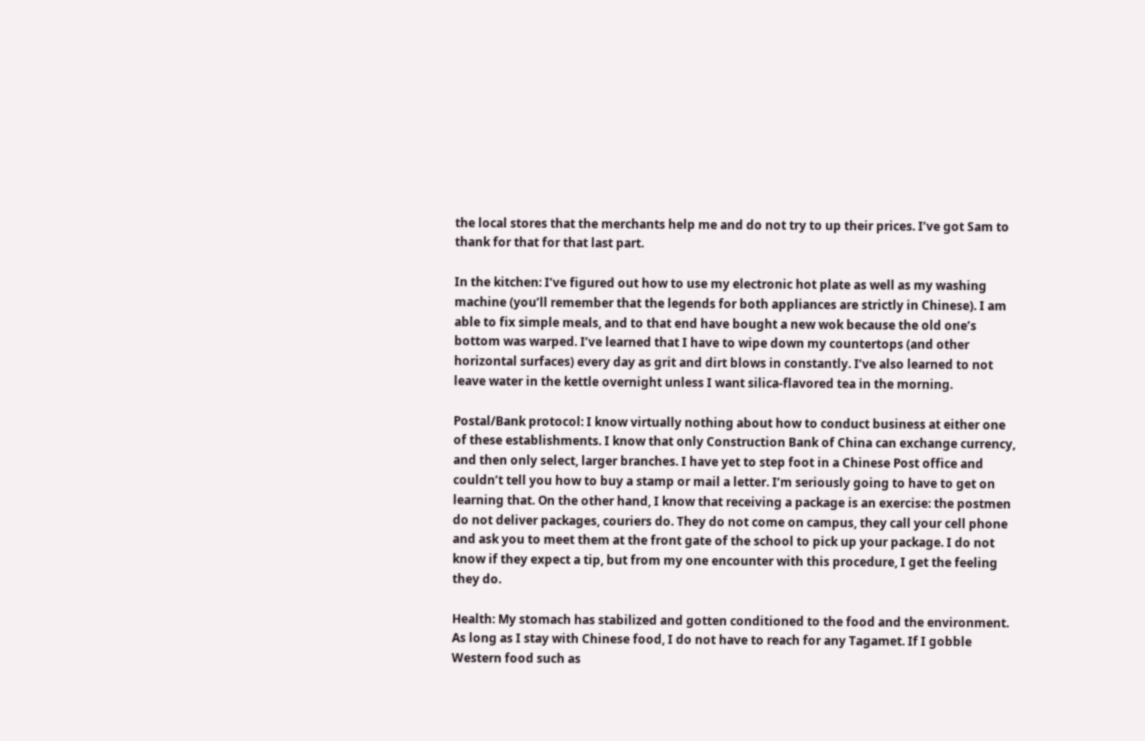the local stores that the merchants help me and do not try to up their prices. I’ve got Sam to thank for that for that last part.

In the kitchen: I’ve figured out how to use my electronic hot plate as well as my washing machine (you’ll remember that the legends for both appliances are strictly in Chinese). I am able to fix simple meals, and to that end have bought a new wok because the old one’s bottom was warped. I’ve learned that I have to wipe down my countertops (and other horizontal surfaces) every day as grit and dirt blows in constantly. I’ve also learned to not leave water in the kettle overnight unless I want silica-flavored tea in the morning.

Postal/Bank protocol: I know virtually nothing about how to conduct business at either one of these establishments. I know that only Construction Bank of China can exchange currency, and then only select, larger branches. I have yet to step foot in a Chinese Post office and couldn’t tell you how to buy a stamp or mail a letter. I’m seriously going to have to get on learning that. On the other hand, I know that receiving a package is an exercise: the postmen do not deliver packages, couriers do. They do not come on campus, they call your cell phone and ask you to meet them at the front gate of the school to pick up your package. I do not know if they expect a tip, but from my one encounter with this procedure, I get the feeling they do.

Health: My stomach has stabilized and gotten conditioned to the food and the environment. As long as I stay with Chinese food, I do not have to reach for any Tagamet. If I gobble Western food such as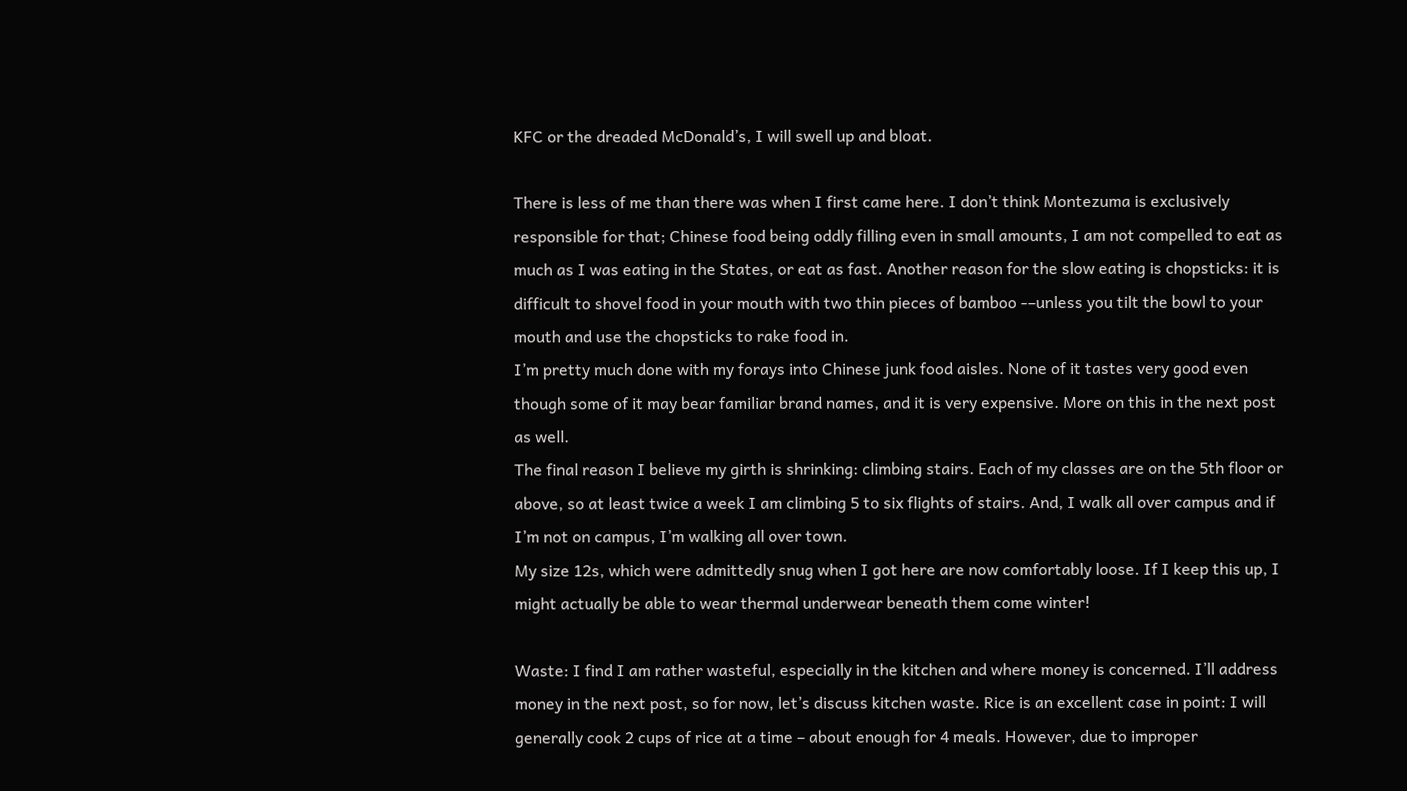KFC or the dreaded McDonald’s, I will swell up and bloat.

There is less of me than there was when I first came here. I don’t think Montezuma is exclusively responsible for that; Chinese food being oddly filling even in small amounts, I am not compelled to eat as much as I was eating in the States, or eat as fast. Another reason for the slow eating is chopsticks: it is difficult to shovel food in your mouth with two thin pieces of bamboo -–unless you tilt the bowl to your mouth and use the chopsticks to rake food in.
I’m pretty much done with my forays into Chinese junk food aisles. None of it tastes very good even though some of it may bear familiar brand names, and it is very expensive. More on this in the next post as well.
The final reason I believe my girth is shrinking: climbing stairs. Each of my classes are on the 5th floor or above, so at least twice a week I am climbing 5 to six flights of stairs. And, I walk all over campus and if I’m not on campus, I’m walking all over town.
My size 12s, which were admittedly snug when I got here are now comfortably loose. If I keep this up, I might actually be able to wear thermal underwear beneath them come winter!

Waste: I find I am rather wasteful, especially in the kitchen and where money is concerned. I’ll address money in the next post, so for now, let’s discuss kitchen waste. Rice is an excellent case in point: I will generally cook 2 cups of rice at a time – about enough for 4 meals. However, due to improper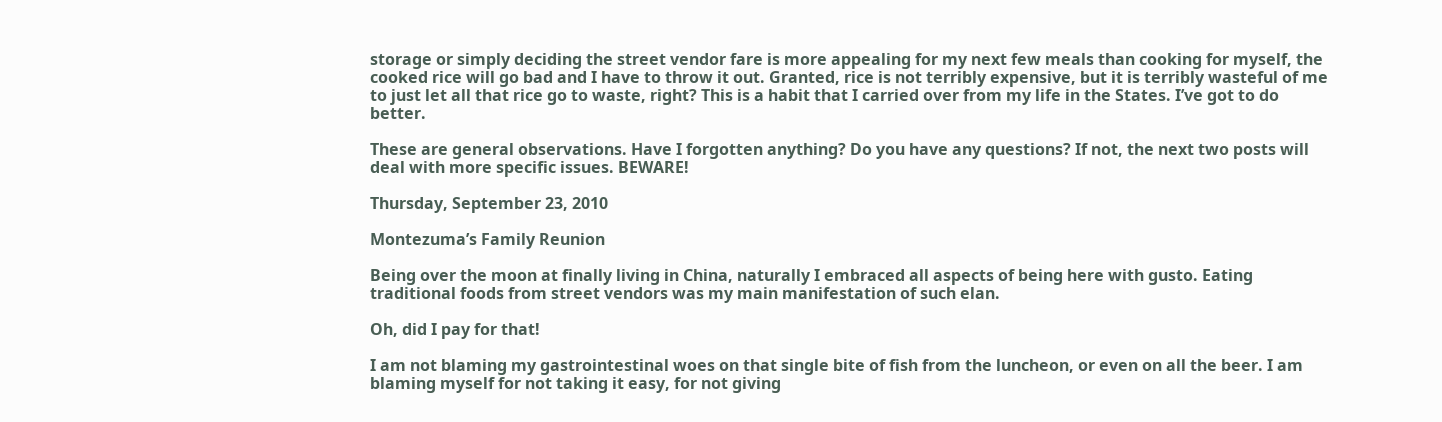storage or simply deciding the street vendor fare is more appealing for my next few meals than cooking for myself, the cooked rice will go bad and I have to throw it out. Granted, rice is not terribly expensive, but it is terribly wasteful of me to just let all that rice go to waste, right? This is a habit that I carried over from my life in the States. I’ve got to do better.

These are general observations. Have I forgotten anything? Do you have any questions? If not, the next two posts will deal with more specific issues. BEWARE!

Thursday, September 23, 2010

Montezuma’s Family Reunion

Being over the moon at finally living in China, naturally I embraced all aspects of being here with gusto. Eating traditional foods from street vendors was my main manifestation of such elan.

Oh, did I pay for that!

I am not blaming my gastrointestinal woes on that single bite of fish from the luncheon, or even on all the beer. I am blaming myself for not taking it easy, for not giving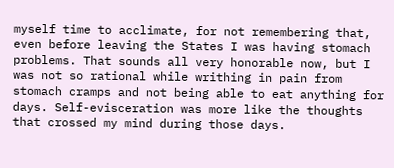myself time to acclimate, for not remembering that, even before leaving the States I was having stomach problems. That sounds all very honorable now, but I was not so rational while writhing in pain from stomach cramps and not being able to eat anything for days. Self-evisceration was more like the thoughts that crossed my mind during those days.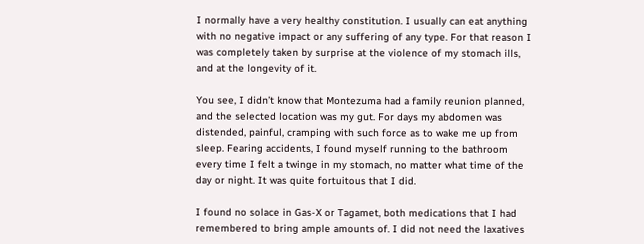I normally have a very healthy constitution. I usually can eat anything with no negative impact or any suffering of any type. For that reason I was completely taken by surprise at the violence of my stomach ills, and at the longevity of it.

You see, I didn’t know that Montezuma had a family reunion planned, and the selected location was my gut. For days my abdomen was distended, painful, cramping with such force as to wake me up from sleep. Fearing accidents, I found myself running to the bathroom every time I felt a twinge in my stomach, no matter what time of the day or night. It was quite fortuitous that I did.

I found no solace in Gas-X or Tagamet, both medications that I had remembered to bring ample amounts of. I did not need the laxatives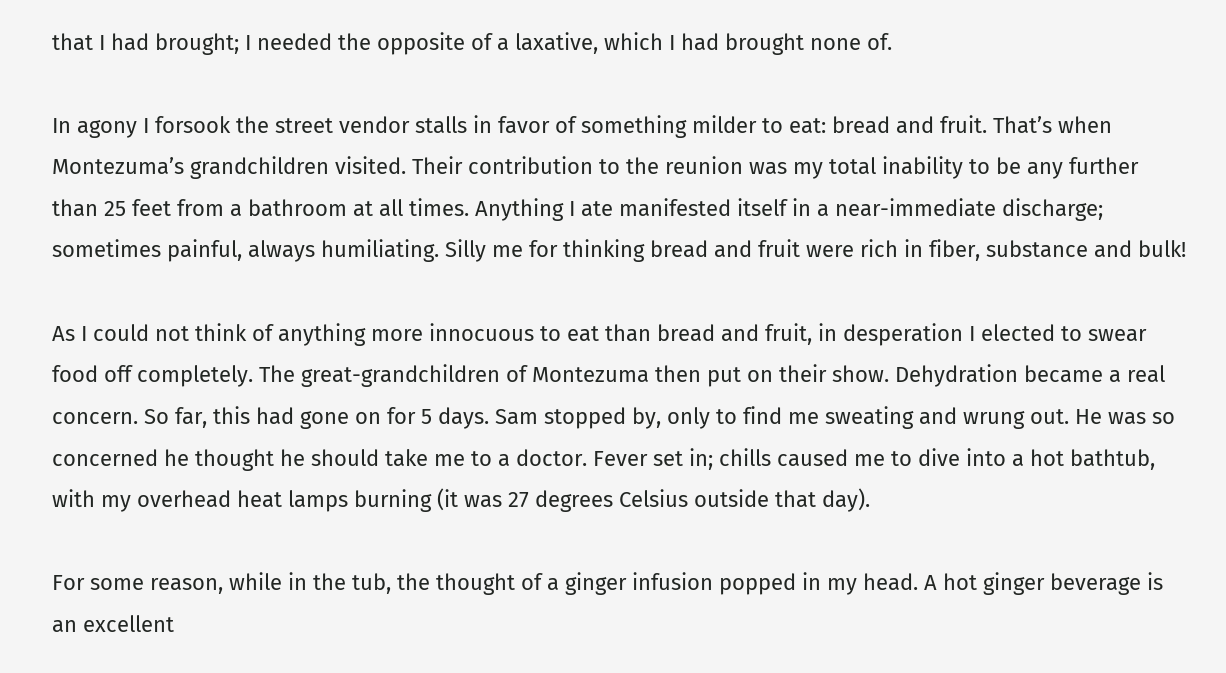that I had brought; I needed the opposite of a laxative, which I had brought none of.

In agony I forsook the street vendor stalls in favor of something milder to eat: bread and fruit. That’s when Montezuma’s grandchildren visited. Their contribution to the reunion was my total inability to be any further than 25 feet from a bathroom at all times. Anything I ate manifested itself in a near-immediate discharge; sometimes painful, always humiliating. Silly me for thinking bread and fruit were rich in fiber, substance and bulk!

As I could not think of anything more innocuous to eat than bread and fruit, in desperation I elected to swear food off completely. The great-grandchildren of Montezuma then put on their show. Dehydration became a real concern. So far, this had gone on for 5 days. Sam stopped by, only to find me sweating and wrung out. He was so concerned he thought he should take me to a doctor. Fever set in; chills caused me to dive into a hot bathtub, with my overhead heat lamps burning (it was 27 degrees Celsius outside that day).

For some reason, while in the tub, the thought of a ginger infusion popped in my head. A hot ginger beverage is an excellent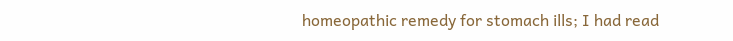homeopathic remedy for stomach ills; I had read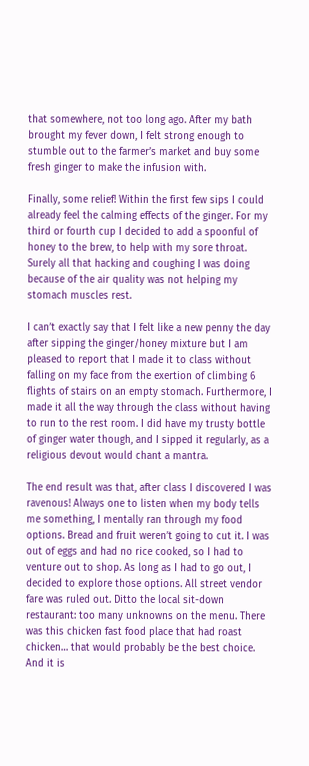that somewhere, not too long ago. After my bath brought my fever down, I felt strong enough to stumble out to the farmer’s market and buy some fresh ginger to make the infusion with.

Finally, some relief! Within the first few sips I could already feel the calming effects of the ginger. For my third or fourth cup I decided to add a spoonful of honey to the brew, to help with my sore throat. Surely all that hacking and coughing I was doing because of the air quality was not helping my stomach muscles rest.

I can’t exactly say that I felt like a new penny the day after sipping the ginger/honey mixture but I am pleased to report that I made it to class without falling on my face from the exertion of climbing 6 flights of stairs on an empty stomach. Furthermore, I made it all the way through the class without having to run to the rest room. I did have my trusty bottle of ginger water though, and I sipped it regularly, as a religious devout would chant a mantra.

The end result was that, after class I discovered I was ravenous! Always one to listen when my body tells me something, I mentally ran through my food options. Bread and fruit weren’t going to cut it. I was out of eggs and had no rice cooked, so I had to venture out to shop. As long as I had to go out, I decided to explore those options. All street vendor fare was ruled out. Ditto the local sit-down restaurant: too many unknowns on the menu. There was this chicken fast food place that had roast chicken… that would probably be the best choice. And it is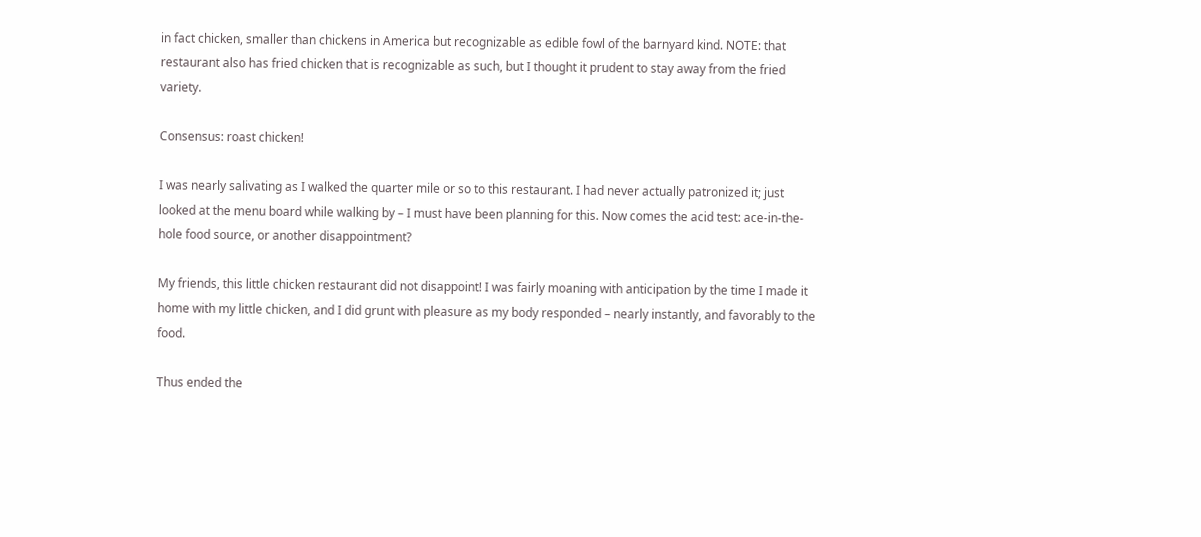in fact chicken, smaller than chickens in America but recognizable as edible fowl of the barnyard kind. NOTE: that restaurant also has fried chicken that is recognizable as such, but I thought it prudent to stay away from the fried variety.

Consensus: roast chicken!

I was nearly salivating as I walked the quarter mile or so to this restaurant. I had never actually patronized it; just looked at the menu board while walking by – I must have been planning for this. Now comes the acid test: ace-in-the-hole food source, or another disappointment?

My friends, this little chicken restaurant did not disappoint! I was fairly moaning with anticipation by the time I made it home with my little chicken, and I did grunt with pleasure as my body responded – nearly instantly, and favorably to the food.

Thus ended the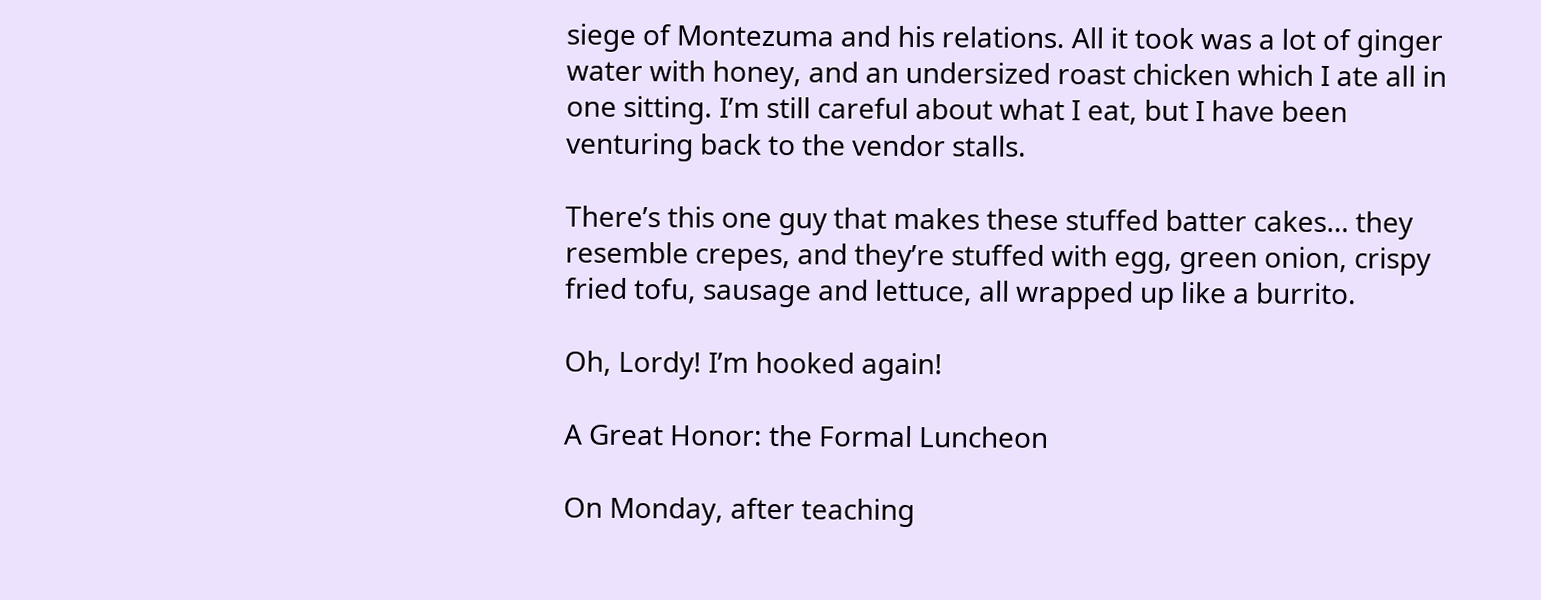siege of Montezuma and his relations. All it took was a lot of ginger water with honey, and an undersized roast chicken which I ate all in one sitting. I’m still careful about what I eat, but I have been venturing back to the vendor stalls.

There’s this one guy that makes these stuffed batter cakes… they resemble crepes, and they’re stuffed with egg, green onion, crispy fried tofu, sausage and lettuce, all wrapped up like a burrito.

Oh, Lordy! I’m hooked again!

A Great Honor: the Formal Luncheon

On Monday, after teaching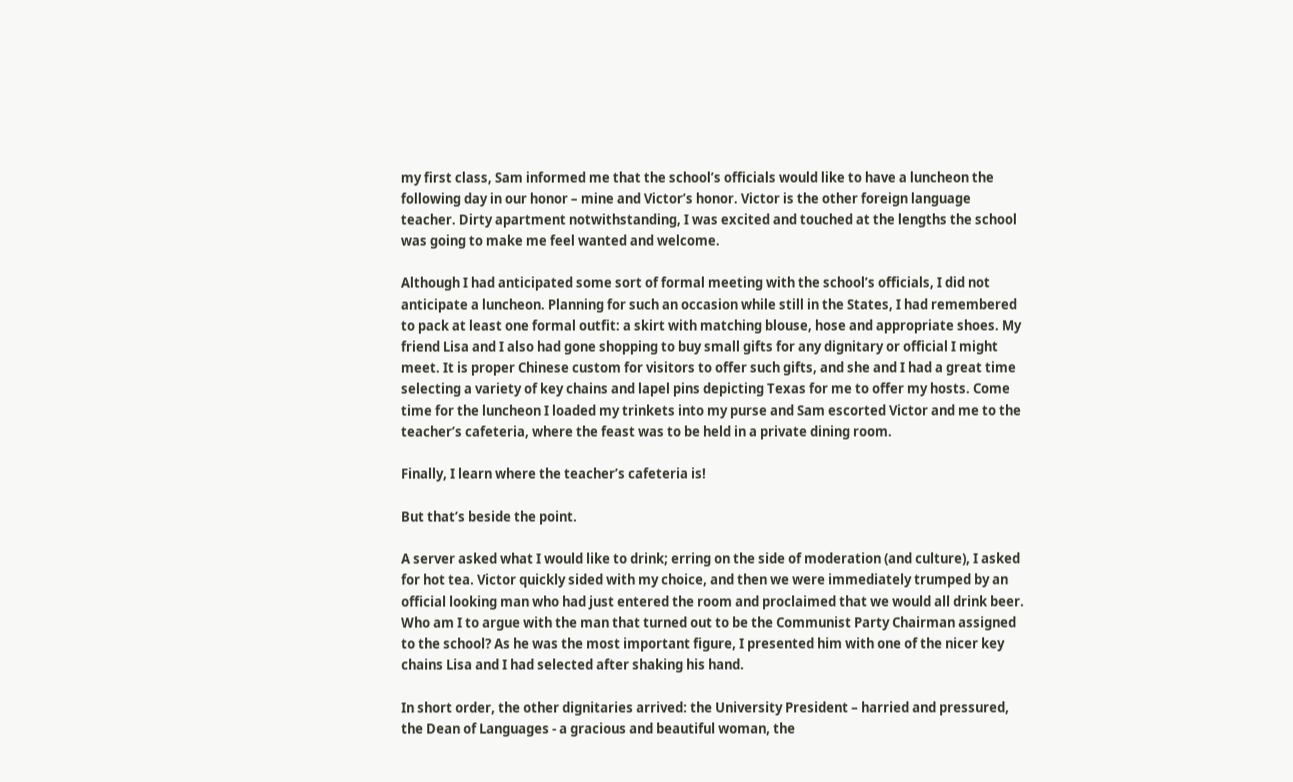my first class, Sam informed me that the school’s officials would like to have a luncheon the following day in our honor – mine and Victor’s honor. Victor is the other foreign language teacher. Dirty apartment notwithstanding, I was excited and touched at the lengths the school was going to make me feel wanted and welcome.

Although I had anticipated some sort of formal meeting with the school’s officials, I did not anticipate a luncheon. Planning for such an occasion while still in the States, I had remembered to pack at least one formal outfit: a skirt with matching blouse, hose and appropriate shoes. My friend Lisa and I also had gone shopping to buy small gifts for any dignitary or official I might meet. It is proper Chinese custom for visitors to offer such gifts, and she and I had a great time selecting a variety of key chains and lapel pins depicting Texas for me to offer my hosts. Come time for the luncheon I loaded my trinkets into my purse and Sam escorted Victor and me to the teacher’s cafeteria, where the feast was to be held in a private dining room.

Finally, I learn where the teacher’s cafeteria is!

But that’s beside the point.

A server asked what I would like to drink; erring on the side of moderation (and culture), I asked for hot tea. Victor quickly sided with my choice, and then we were immediately trumped by an official looking man who had just entered the room and proclaimed that we would all drink beer. Who am I to argue with the man that turned out to be the Communist Party Chairman assigned to the school? As he was the most important figure, I presented him with one of the nicer key chains Lisa and I had selected after shaking his hand.

In short order, the other dignitaries arrived: the University President – harried and pressured, the Dean of Languages - a gracious and beautiful woman, the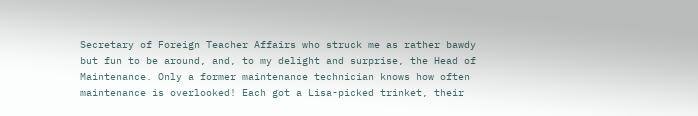Secretary of Foreign Teacher Affairs who struck me as rather bawdy but fun to be around, and, to my delight and surprise, the Head of Maintenance. Only a former maintenance technician knows how often maintenance is overlooked! Each got a Lisa-picked trinket, their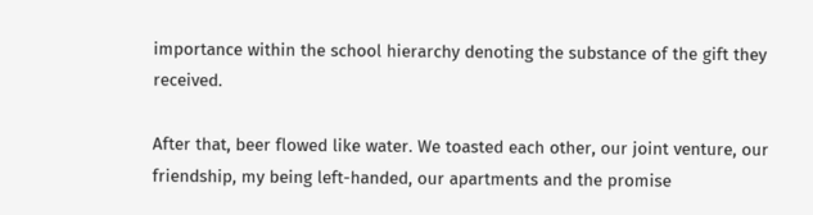importance within the school hierarchy denoting the substance of the gift they received.

After that, beer flowed like water. We toasted each other, our joint venture, our friendship, my being left-handed, our apartments and the promise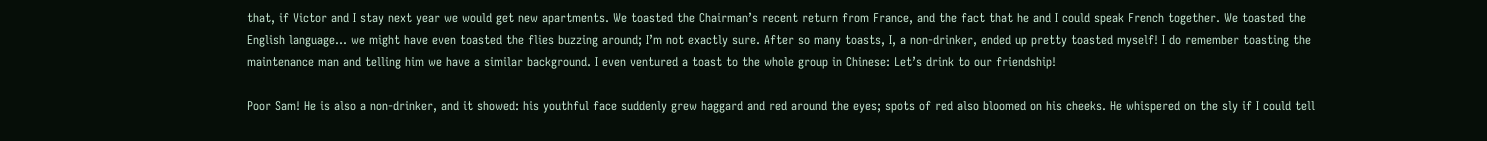that, if Victor and I stay next year we would get new apartments. We toasted the Chairman’s recent return from France, and the fact that he and I could speak French together. We toasted the English language… we might have even toasted the flies buzzing around; I’m not exactly sure. After so many toasts, I, a non-drinker, ended up pretty toasted myself! I do remember toasting the maintenance man and telling him we have a similar background. I even ventured a toast to the whole group in Chinese: Let’s drink to our friendship!

Poor Sam! He is also a non-drinker, and it showed: his youthful face suddenly grew haggard and red around the eyes; spots of red also bloomed on his cheeks. He whispered on the sly if I could tell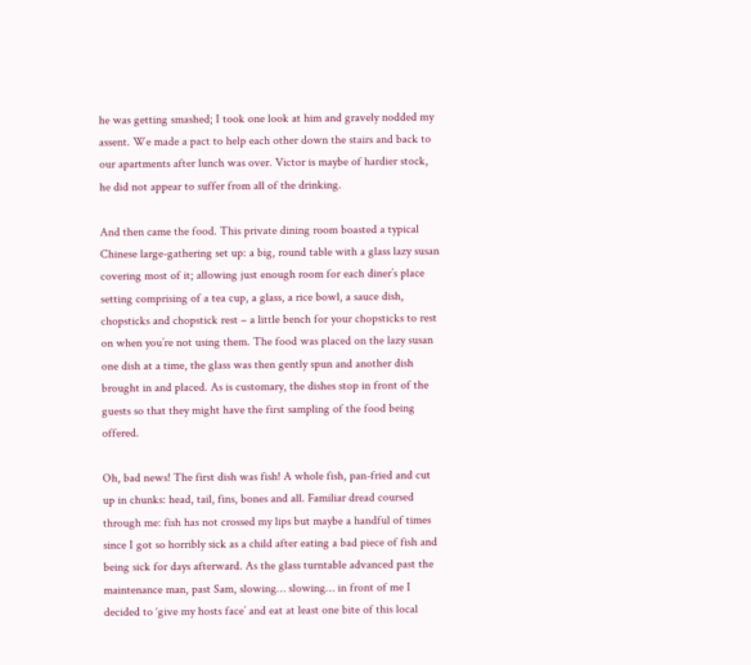he was getting smashed; I took one look at him and gravely nodded my assent. We made a pact to help each other down the stairs and back to our apartments after lunch was over. Victor is maybe of hardier stock, he did not appear to suffer from all of the drinking.

And then came the food. This private dining room boasted a typical Chinese large-gathering set up: a big, round table with a glass lazy susan covering most of it; allowing just enough room for each diner’s place setting comprising of a tea cup, a glass, a rice bowl, a sauce dish, chopsticks and chopstick rest – a little bench for your chopsticks to rest on when you’re not using them. The food was placed on the lazy susan one dish at a time, the glass was then gently spun and another dish brought in and placed. As is customary, the dishes stop in front of the guests so that they might have the first sampling of the food being offered.

Oh, bad news! The first dish was fish! A whole fish, pan-fried and cut up in chunks: head, tail, fins, bones and all. Familiar dread coursed through me: fish has not crossed my lips but maybe a handful of times since I got so horribly sick as a child after eating a bad piece of fish and being sick for days afterward. As the glass turntable advanced past the maintenance man, past Sam, slowing… slowing… in front of me I decided to ‘give my hosts face’ and eat at least one bite of this local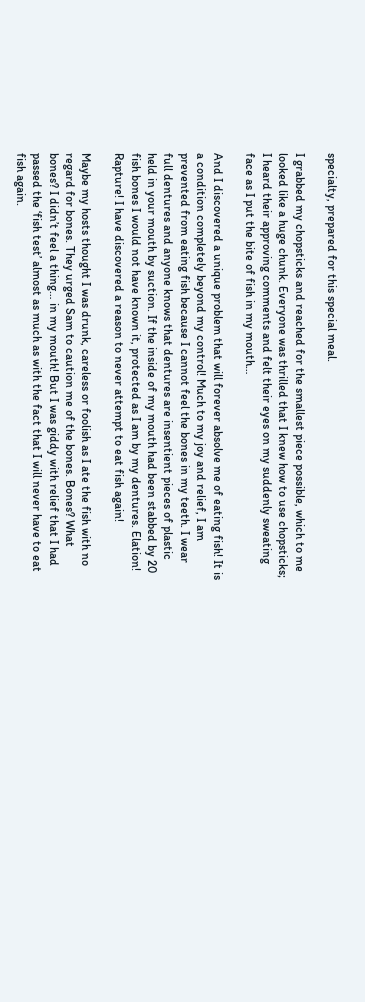specialty, prepared for this special meal.

I grabbed my chopsticks and reached for the smallest piece possible, which to me looked like a huge chunk. Everyone was thrilled that I knew how to use chopsticks; I heard their approving comments and felt their eyes on my suddenly sweating face as I put the bite of fish in my mouth…

And I discovered a unique problem that will forever absolve me of eating fish! It is a condition completely beyond my control! Much to my joy and relief, I am prevented from eating fish because I cannot feel the bones in my teeth. I wear full dentures and anyone knows that dentures are insentient pieces of plastic held in your mouth by suction. If the inside of my mouth had been stabbed by 20 fish bones I would not have known it, protected as I am by my dentures. Elation! Rapture! I have discovered a reason to never attempt to eat fish again!

Maybe my hosts thought I was drunk, careless or foolish as I ate the fish with no regard for bones. They urged Sam to caution me of the bones. Bones? What bones? I didn’t feel a thing… in my mouth! But I was giddy with relief that I had passed the ‘fish test’ almost as much as with the fact that I will never have to eat fish again.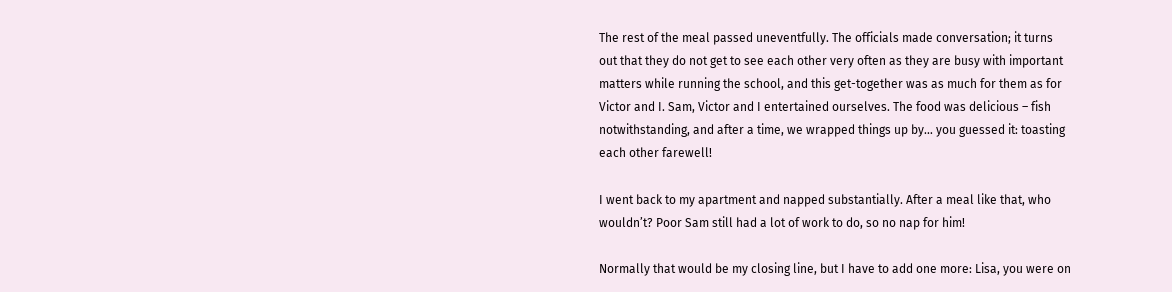The rest of the meal passed uneventfully. The officials made conversation; it turns out that they do not get to see each other very often as they are busy with important matters while running the school, and this get-together was as much for them as for Victor and I. Sam, Victor and I entertained ourselves. The food was delicious – fish notwithstanding, and after a time, we wrapped things up by… you guessed it: toasting each other farewell!

I went back to my apartment and napped substantially. After a meal like that, who wouldn’t? Poor Sam still had a lot of work to do, so no nap for him!

Normally that would be my closing line, but I have to add one more: Lisa, you were on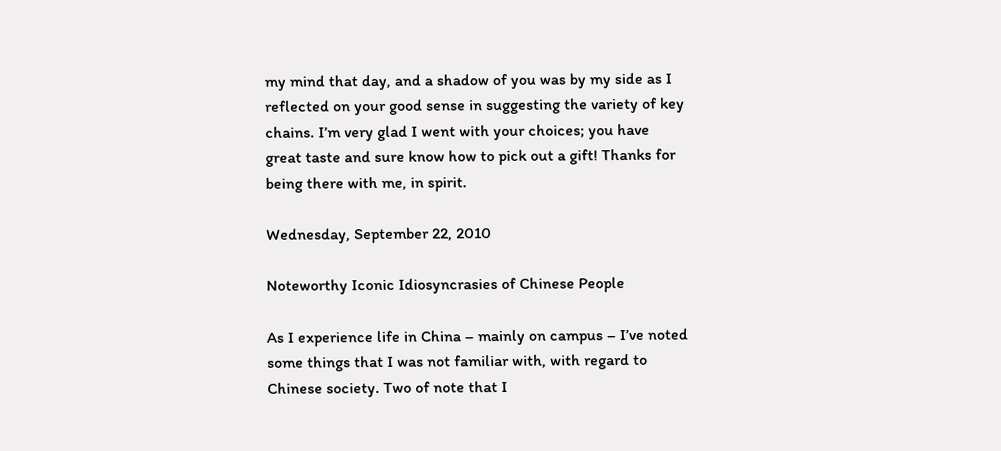my mind that day, and a shadow of you was by my side as I reflected on your good sense in suggesting the variety of key chains. I’m very glad I went with your choices; you have great taste and sure know how to pick out a gift! Thanks for being there with me, in spirit.

Wednesday, September 22, 2010

Noteworthy Iconic Idiosyncrasies of Chinese People

As I experience life in China – mainly on campus – I’ve noted some things that I was not familiar with, with regard to Chinese society. Two of note that I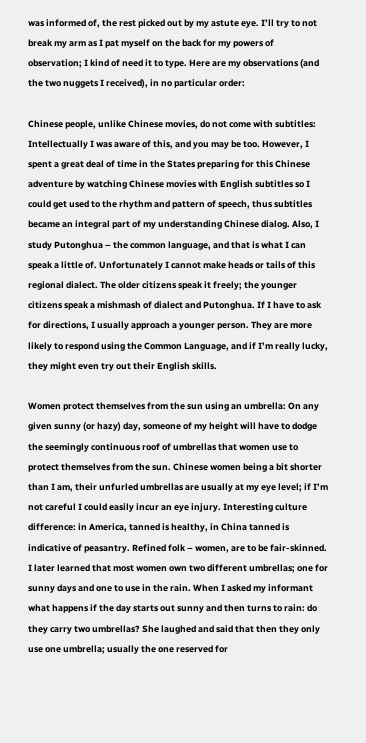was informed of, the rest picked out by my astute eye. I’ll try to not break my arm as I pat myself on the back for my powers of observation; I kind of need it to type. Here are my observations (and the two nuggets I received), in no particular order:

Chinese people, unlike Chinese movies, do not come with subtitles: Intellectually I was aware of this, and you may be too. However, I spent a great deal of time in the States preparing for this Chinese adventure by watching Chinese movies with English subtitles so I could get used to the rhythm and pattern of speech, thus subtitles became an integral part of my understanding Chinese dialog. Also, I study Putonghua – the common language, and that is what I can speak a little of. Unfortunately I cannot make heads or tails of this regional dialect. The older citizens speak it freely; the younger citizens speak a mishmash of dialect and Putonghua. If I have to ask for directions, I usually approach a younger person. They are more likely to respond using the Common Language, and if I’m really lucky, they might even try out their English skills.

Women protect themselves from the sun using an umbrella: On any given sunny (or hazy) day, someone of my height will have to dodge the seemingly continuous roof of umbrellas that women use to protect themselves from the sun. Chinese women being a bit shorter than I am, their unfurled umbrellas are usually at my eye level; if I’m not careful I could easily incur an eye injury. Interesting culture difference: in America, tanned is healthy, in China tanned is indicative of peasantry. Refined folk – women, are to be fair-skinned. I later learned that most women own two different umbrellas; one for sunny days and one to use in the rain. When I asked my informant what happens if the day starts out sunny and then turns to rain: do they carry two umbrellas? She laughed and said that then they only use one umbrella; usually the one reserved for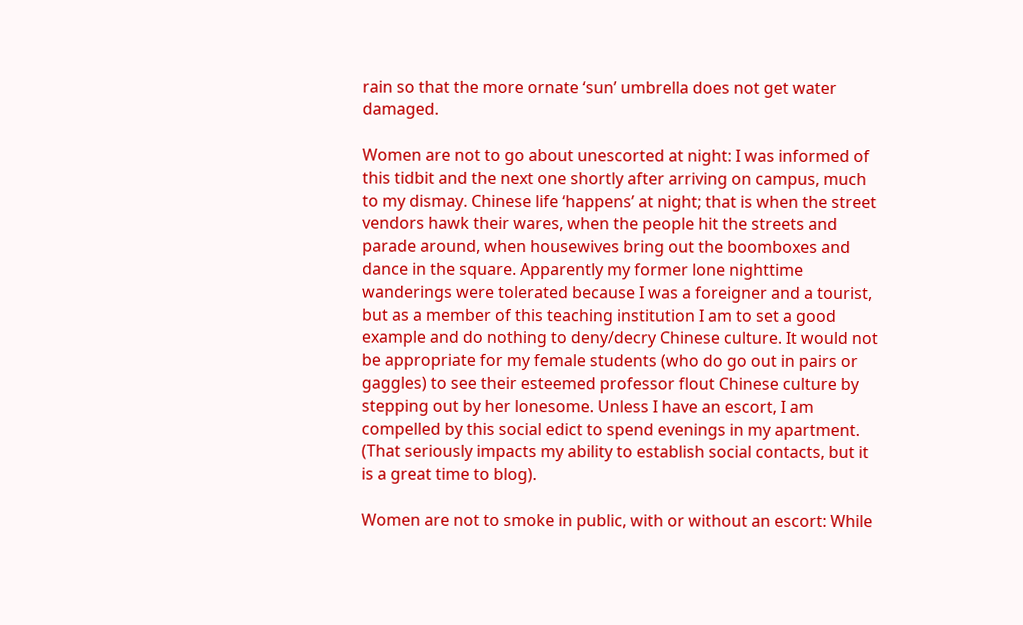rain so that the more ornate ‘sun’ umbrella does not get water damaged.

Women are not to go about unescorted at night: I was informed of this tidbit and the next one shortly after arriving on campus, much to my dismay. Chinese life ‘happens’ at night; that is when the street vendors hawk their wares, when the people hit the streets and parade around, when housewives bring out the boomboxes and dance in the square. Apparently my former lone nighttime wanderings were tolerated because I was a foreigner and a tourist, but as a member of this teaching institution I am to set a good example and do nothing to deny/decry Chinese culture. It would not be appropriate for my female students (who do go out in pairs or gaggles) to see their esteemed professor flout Chinese culture by stepping out by her lonesome. Unless I have an escort, I am compelled by this social edict to spend evenings in my apartment. (That seriously impacts my ability to establish social contacts, but it is a great time to blog).

Women are not to smoke in public, with or without an escort: While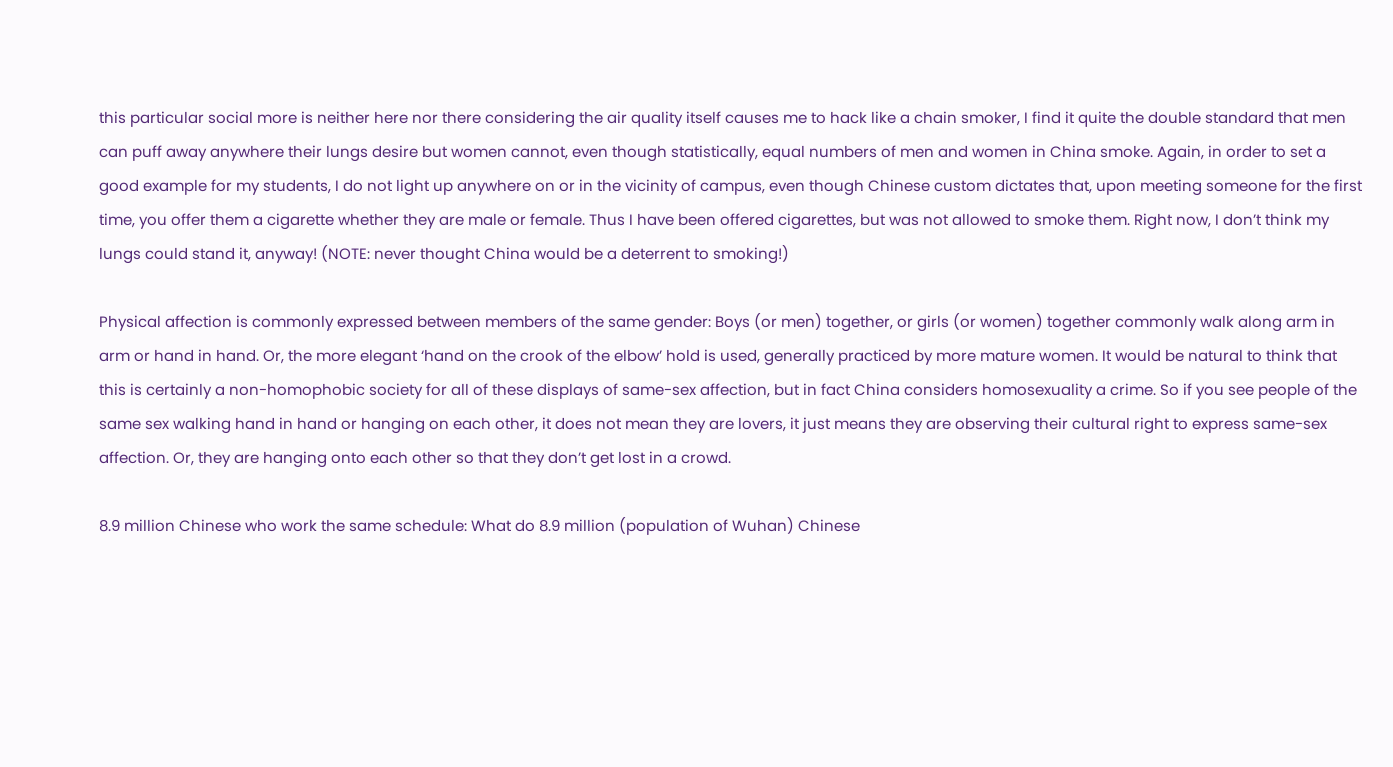this particular social more is neither here nor there considering the air quality itself causes me to hack like a chain smoker, I find it quite the double standard that men can puff away anywhere their lungs desire but women cannot, even though statistically, equal numbers of men and women in China smoke. Again, in order to set a good example for my students, I do not light up anywhere on or in the vicinity of campus, even though Chinese custom dictates that, upon meeting someone for the first time, you offer them a cigarette whether they are male or female. Thus I have been offered cigarettes, but was not allowed to smoke them. Right now, I don’t think my lungs could stand it, anyway! (NOTE: never thought China would be a deterrent to smoking!)

Physical affection is commonly expressed between members of the same gender: Boys (or men) together, or girls (or women) together commonly walk along arm in arm or hand in hand. Or, the more elegant ‘hand on the crook of the elbow’ hold is used, generally practiced by more mature women. It would be natural to think that this is certainly a non-homophobic society for all of these displays of same-sex affection, but in fact China considers homosexuality a crime. So if you see people of the same sex walking hand in hand or hanging on each other, it does not mean they are lovers, it just means they are observing their cultural right to express same-sex affection. Or, they are hanging onto each other so that they don’t get lost in a crowd.

8.9 million Chinese who work the same schedule: What do 8.9 million (population of Wuhan) Chinese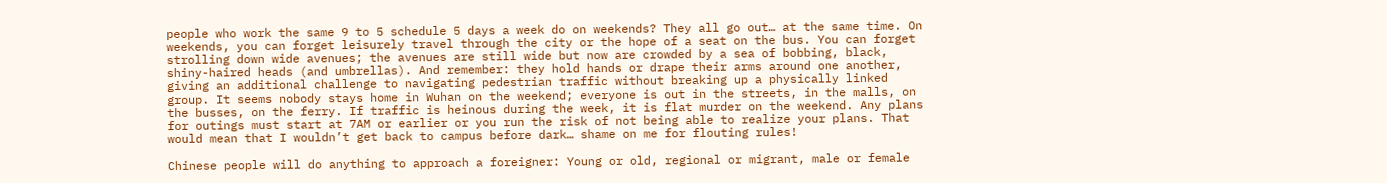people who work the same 9 to 5 schedule 5 days a week do on weekends? They all go out… at the same time. On weekends, you can forget leisurely travel through the city or the hope of a seat on the bus. You can forget strolling down wide avenues; the avenues are still wide but now are crowded by a sea of bobbing, black, shiny-haired heads (and umbrellas). And remember: they hold hands or drape their arms around one another, giving an additional challenge to navigating pedestrian traffic without breaking up a physically linked group. It seems nobody stays home in Wuhan on the weekend; everyone is out in the streets, in the malls, on the busses, on the ferry. If traffic is heinous during the week, it is flat murder on the weekend. Any plans for outings must start at 7AM or earlier or you run the risk of not being able to realize your plans. That would mean that I wouldn’t get back to campus before dark… shame on me for flouting rules!

Chinese people will do anything to approach a foreigner: Young or old, regional or migrant, male or female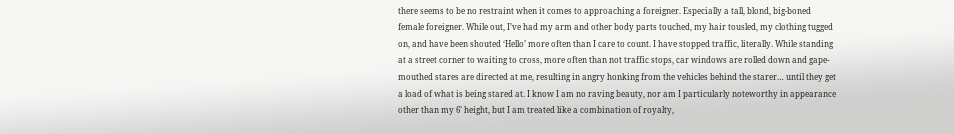there seems to be no restraint when it comes to approaching a foreigner. Especially a tall, blond, big-boned female foreigner. While out, I’ve had my arm and other body parts touched, my hair tousled, my clothing tugged on, and have been shouted ‘Hello’ more often than I care to count. I have stopped traffic, literally. While standing at a street corner to waiting to cross, more often than not traffic stops, car windows are rolled down and gape-mouthed stares are directed at me, resulting in angry honking from the vehicles behind the starer… until they get a load of what is being stared at. I know I am no raving beauty, nor am I particularly noteworthy in appearance other than my 6’ height, but I am treated like a combination of royalty,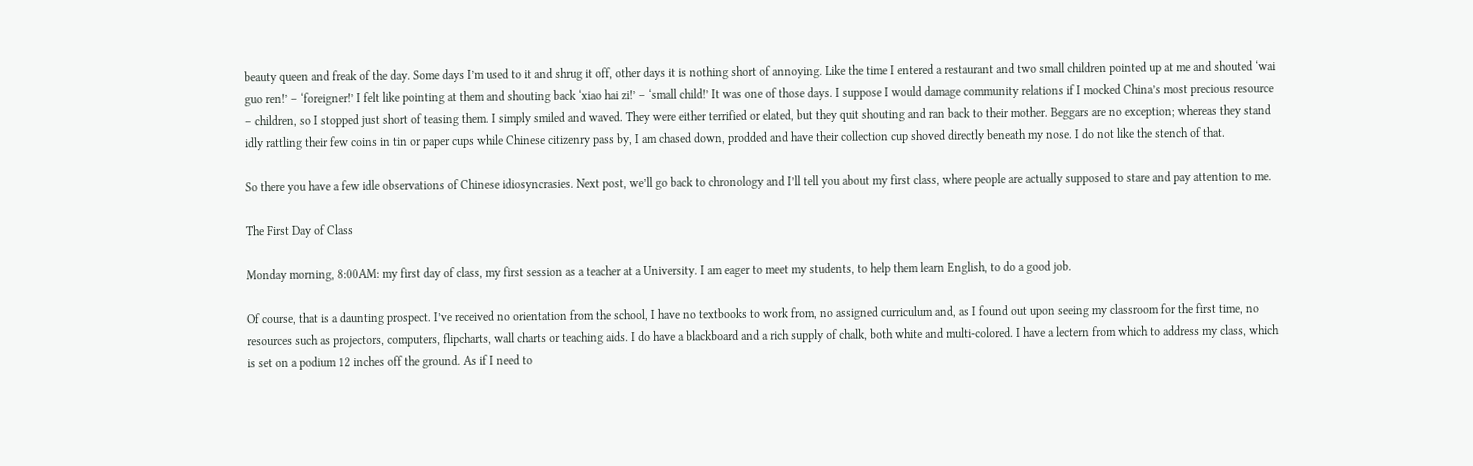beauty queen and freak of the day. Some days I’m used to it and shrug it off, other days it is nothing short of annoying. Like the time I entered a restaurant and two small children pointed up at me and shouted ‘wai guo ren!’ – ‘foreigner!’ I felt like pointing at them and shouting back ‘xiao hai zi!’ – ‘small child!’ It was one of those days. I suppose I would damage community relations if I mocked China’s most precious resource – children, so I stopped just short of teasing them. I simply smiled and waved. They were either terrified or elated, but they quit shouting and ran back to their mother. Beggars are no exception; whereas they stand idly rattling their few coins in tin or paper cups while Chinese citizenry pass by, I am chased down, prodded and have their collection cup shoved directly beneath my nose. I do not like the stench of that.

So there you have a few idle observations of Chinese idiosyncrasies. Next post, we’ll go back to chronology and I’ll tell you about my first class, where people are actually supposed to stare and pay attention to me.

The First Day of Class

Monday morning, 8:00AM: my first day of class, my first session as a teacher at a University. I am eager to meet my students, to help them learn English, to do a good job.

Of course, that is a daunting prospect. I’ve received no orientation from the school, I have no textbooks to work from, no assigned curriculum and, as I found out upon seeing my classroom for the first time, no resources such as projectors, computers, flipcharts, wall charts or teaching aids. I do have a blackboard and a rich supply of chalk, both white and multi-colored. I have a lectern from which to address my class, which is set on a podium 12 inches off the ground. As if I need to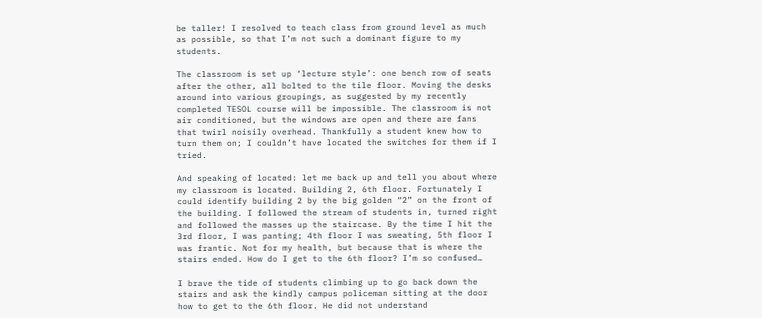be taller! I resolved to teach class from ground level as much as possible, so that I’m not such a dominant figure to my students.

The classroom is set up ‘lecture style’: one bench row of seats after the other, all bolted to the tile floor. Moving the desks around into various groupings, as suggested by my recently completed TESOL course will be impossible. The classroom is not air conditioned, but the windows are open and there are fans that twirl noisily overhead. Thankfully a student knew how to turn them on; I couldn’t have located the switches for them if I tried.

And speaking of located: let me back up and tell you about where my classroom is located. Building 2, 6th floor. Fortunately I could identify building 2 by the big golden “2” on the front of the building. I followed the stream of students in, turned right and followed the masses up the staircase. By the time I hit the 3rd floor, I was panting; 4th floor I was sweating, 5th floor I was frantic. Not for my health, but because that is where the stairs ended. How do I get to the 6th floor? I’m so confused…

I brave the tide of students climbing up to go back down the stairs and ask the kindly campus policeman sitting at the door how to get to the 6th floor. He did not understand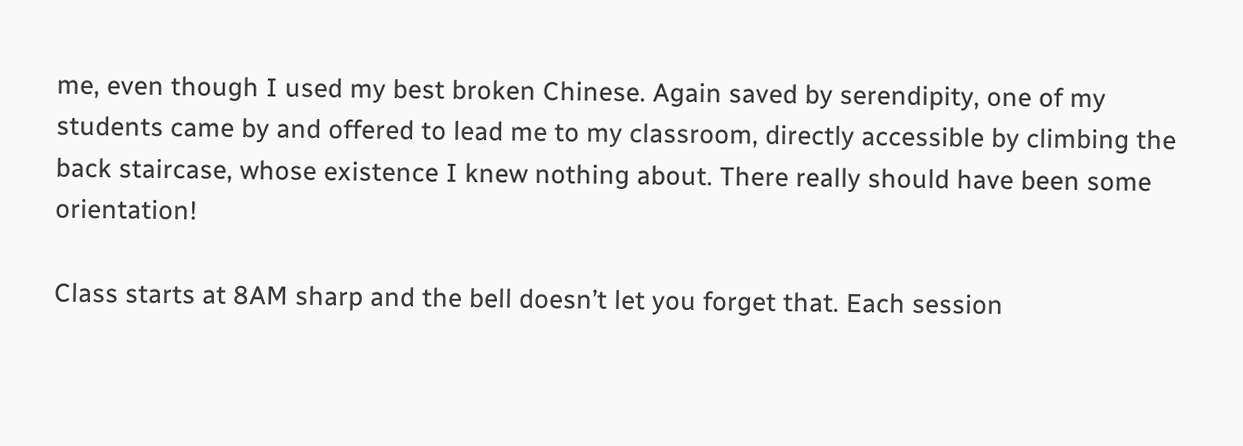me, even though I used my best broken Chinese. Again saved by serendipity, one of my students came by and offered to lead me to my classroom, directly accessible by climbing the back staircase, whose existence I knew nothing about. There really should have been some orientation!

Class starts at 8AM sharp and the bell doesn’t let you forget that. Each session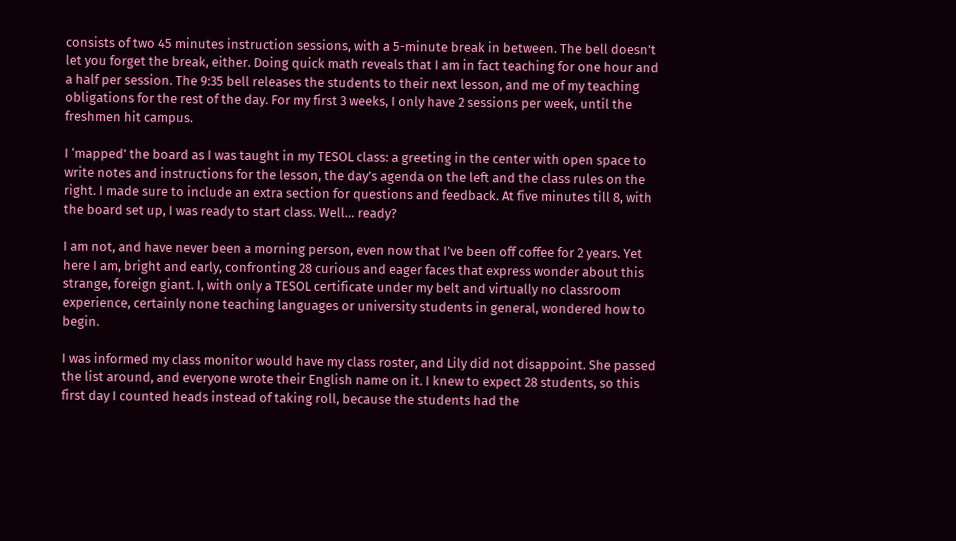consists of two 45 minutes instruction sessions, with a 5-minute break in between. The bell doesn’t let you forget the break, either. Doing quick math reveals that I am in fact teaching for one hour and a half per session. The 9:35 bell releases the students to their next lesson, and me of my teaching obligations for the rest of the day. For my first 3 weeks, I only have 2 sessions per week, until the freshmen hit campus.

I ‘mapped’ the board as I was taught in my TESOL class: a greeting in the center with open space to write notes and instructions for the lesson, the day’s agenda on the left and the class rules on the right. I made sure to include an extra section for questions and feedback. At five minutes till 8, with the board set up, I was ready to start class. Well… ready?

I am not, and have never been a morning person, even now that I’ve been off coffee for 2 years. Yet here I am, bright and early, confronting 28 curious and eager faces that express wonder about this strange, foreign giant. I, with only a TESOL certificate under my belt and virtually no classroom experience, certainly none teaching languages or university students in general, wondered how to begin.

I was informed my class monitor would have my class roster, and Lily did not disappoint. She passed the list around, and everyone wrote their English name on it. I knew to expect 28 students, so this first day I counted heads instead of taking roll, because the students had the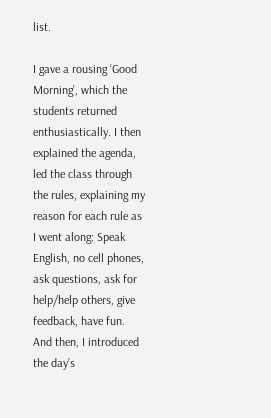list.

I gave a rousing ‘Good Morning’, which the students returned enthusiastically. I then explained the agenda, led the class through the rules, explaining my reason for each rule as I went along: Speak English, no cell phones, ask questions, ask for help/help others, give feedback, have fun. And then, I introduced the day’s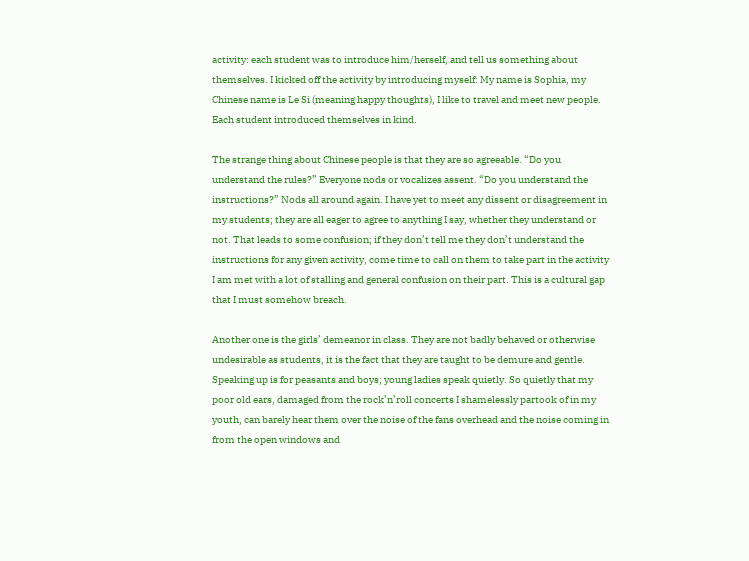activity: each student was to introduce him/herself, and tell us something about themselves. I kicked off the activity by introducing myself: My name is Sophia, my Chinese name is Le Si (meaning happy thoughts), I like to travel and meet new people. Each student introduced themselves in kind.

The strange thing about Chinese people is that they are so agreeable. “Do you understand the rules?” Everyone nods or vocalizes assent. “Do you understand the instructions?” Nods all around again. I have yet to meet any dissent or disagreement in my students; they are all eager to agree to anything I say, whether they understand or not. That leads to some confusion; if they don’t tell me they don’t understand the instructions for any given activity, come time to call on them to take part in the activity I am met with a lot of stalling and general confusion on their part. This is a cultural gap that I must somehow breach.

Another one is the girls’ demeanor in class. They are not badly behaved or otherwise undesirable as students, it is the fact that they are taught to be demure and gentle. Speaking up is for peasants and boys; young ladies speak quietly. So quietly that my poor old ears, damaged from the rock’n’roll concerts I shamelessly partook of in my youth, can barely hear them over the noise of the fans overhead and the noise coming in from the open windows and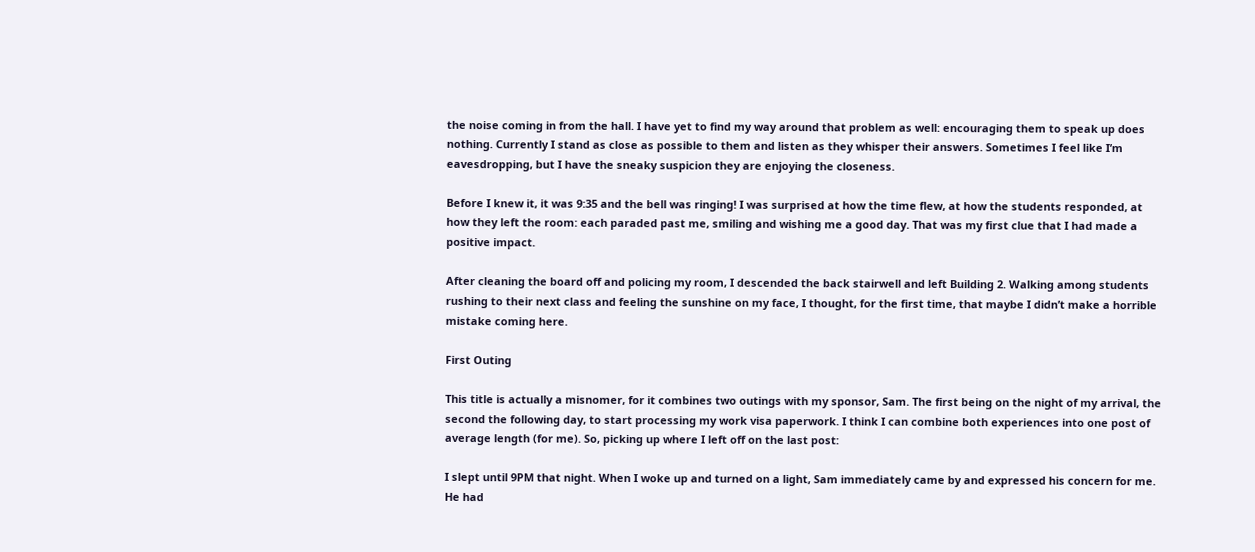the noise coming in from the hall. I have yet to find my way around that problem as well: encouraging them to speak up does nothing. Currently I stand as close as possible to them and listen as they whisper their answers. Sometimes I feel like I’m eavesdropping, but I have the sneaky suspicion they are enjoying the closeness.

Before I knew it, it was 9:35 and the bell was ringing! I was surprised at how the time flew, at how the students responded, at how they left the room: each paraded past me, smiling and wishing me a good day. That was my first clue that I had made a positive impact.

After cleaning the board off and policing my room, I descended the back stairwell and left Building 2. Walking among students rushing to their next class and feeling the sunshine on my face, I thought, for the first time, that maybe I didn’t make a horrible mistake coming here.

First Outing

This title is actually a misnomer, for it combines two outings with my sponsor, Sam. The first being on the night of my arrival, the second the following day, to start processing my work visa paperwork. I think I can combine both experiences into one post of average length (for me). So, picking up where I left off on the last post:

I slept until 9PM that night. When I woke up and turned on a light, Sam immediately came by and expressed his concern for me. He had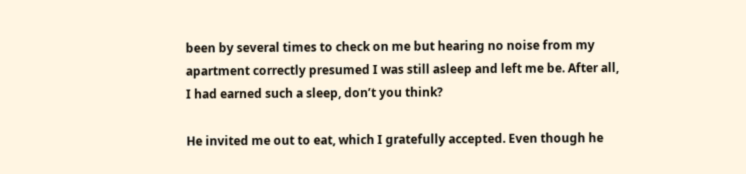been by several times to check on me but hearing no noise from my apartment correctly presumed I was still asleep and left me be. After all, I had earned such a sleep, don’t you think?

He invited me out to eat, which I gratefully accepted. Even though he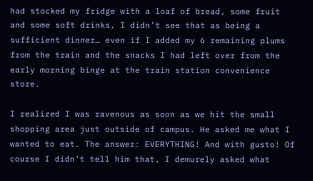had stocked my fridge with a loaf of bread, some fruit and some soft drinks, I didn’t see that as being a sufficient dinner… even if I added my 6 remaining plums from the train and the snacks I had left over from the early morning binge at the train station convenience store.

I realized I was ravenous as soon as we hit the small shopping area just outside of campus. He asked me what I wanted to eat. The answer: EVERYTHING! And with gusto! Of course I didn’t tell him that, I demurely asked what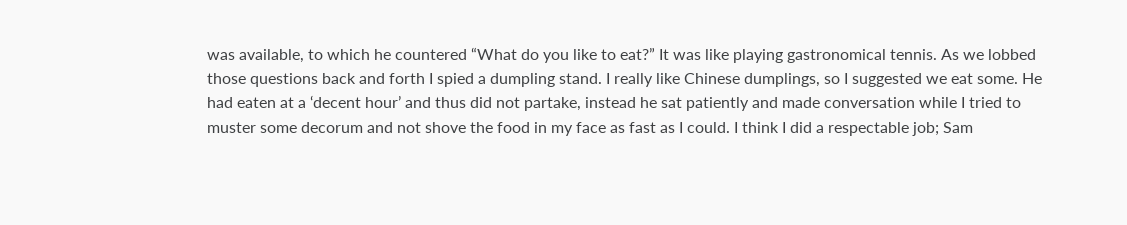was available, to which he countered “What do you like to eat?” It was like playing gastronomical tennis. As we lobbed those questions back and forth I spied a dumpling stand. I really like Chinese dumplings, so I suggested we eat some. He had eaten at a ‘decent hour’ and thus did not partake, instead he sat patiently and made conversation while I tried to muster some decorum and not shove the food in my face as fast as I could. I think I did a respectable job; Sam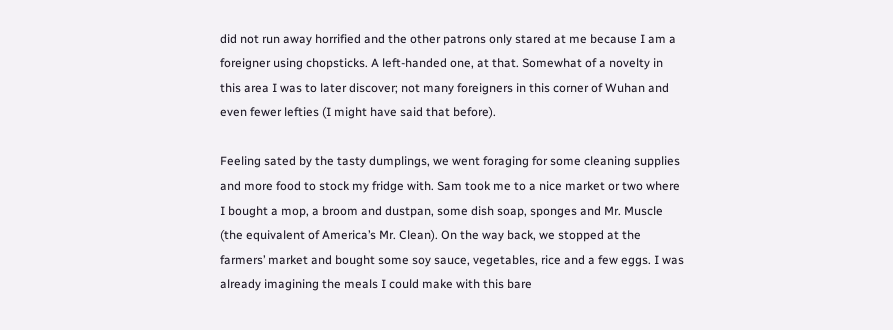did not run away horrified and the other patrons only stared at me because I am a foreigner using chopsticks. A left-handed one, at that. Somewhat of a novelty in this area I was to later discover; not many foreigners in this corner of Wuhan and even fewer lefties (I might have said that before).

Feeling sated by the tasty dumplings, we went foraging for some cleaning supplies and more food to stock my fridge with. Sam took me to a nice market or two where I bought a mop, a broom and dustpan, some dish soap, sponges and Mr. Muscle (the equivalent of America’s Mr. Clean). On the way back, we stopped at the farmers’ market and bought some soy sauce, vegetables, rice and a few eggs. I was already imagining the meals I could make with this bare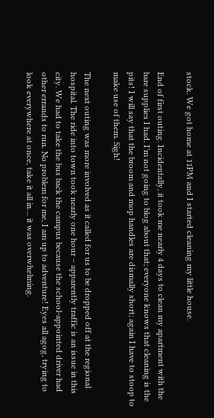stock. We got home at 11PM and I started cleaning my little house.

End of first outing. Incidentally, it took me nearly 4 days to clean my apartment with the bare supplies I had. I’m not going to blog about that; everyone knows that cleaning is the pits! I will say that the broom and mop handles are dismally short; again I have to stoop to make use of them. Sigh!

The next outing was more involved as it called for us to be dropped off at the regional hospital. The ride into town took nearly one hour – apparently traffic is an issue in this city. We had to take the bus back the campus because the school-appointed driver had other errands to run. No problem for me, I am up to adventure! Eyes all agog, trying to look everywhere at once, take it all in… it was overwhelming.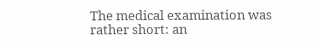The medical examination was rather short: an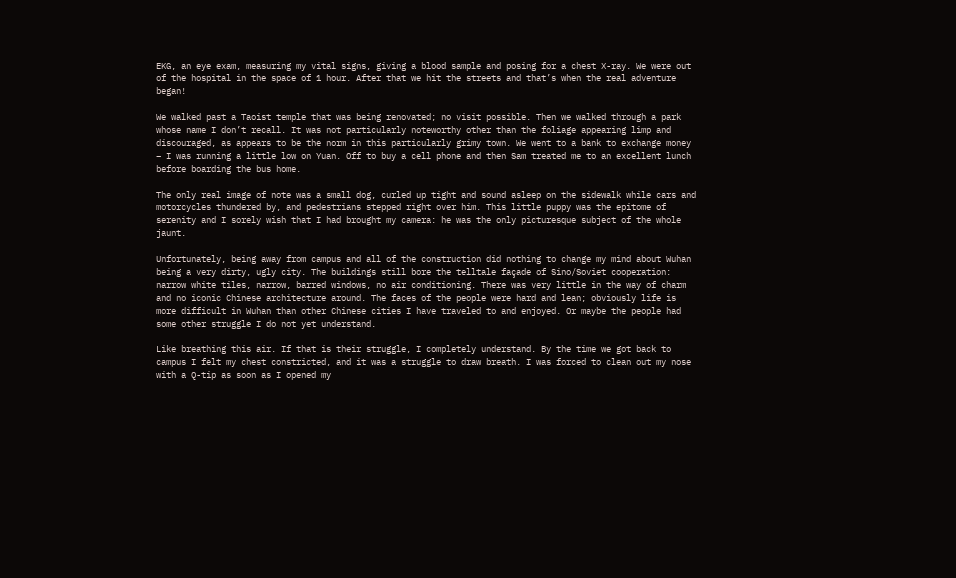EKG, an eye exam, measuring my vital signs, giving a blood sample and posing for a chest X-ray. We were out of the hospital in the space of 1 hour. After that we hit the streets and that’s when the real adventure began!

We walked past a Taoist temple that was being renovated; no visit possible. Then we walked through a park whose name I don’t recall. It was not particularly noteworthy other than the foliage appearing limp and discouraged, as appears to be the norm in this particularly grimy town. We went to a bank to exchange money – I was running a little low on Yuan. Off to buy a cell phone and then Sam treated me to an excellent lunch before boarding the bus home.

The only real image of note was a small dog, curled up tight and sound asleep on the sidewalk while cars and motorcycles thundered by, and pedestrians stepped right over him. This little puppy was the epitome of serenity and I sorely wish that I had brought my camera: he was the only picturesque subject of the whole jaunt.

Unfortunately, being away from campus and all of the construction did nothing to change my mind about Wuhan being a very dirty, ugly city. The buildings still bore the telltale façade of Sino/Soviet cooperation: narrow white tiles, narrow, barred windows, no air conditioning. There was very little in the way of charm and no iconic Chinese architecture around. The faces of the people were hard and lean; obviously life is more difficult in Wuhan than other Chinese cities I have traveled to and enjoyed. Or maybe the people had some other struggle I do not yet understand.

Like breathing this air. If that is their struggle, I completely understand. By the time we got back to campus I felt my chest constricted, and it was a struggle to draw breath. I was forced to clean out my nose with a Q-tip as soon as I opened my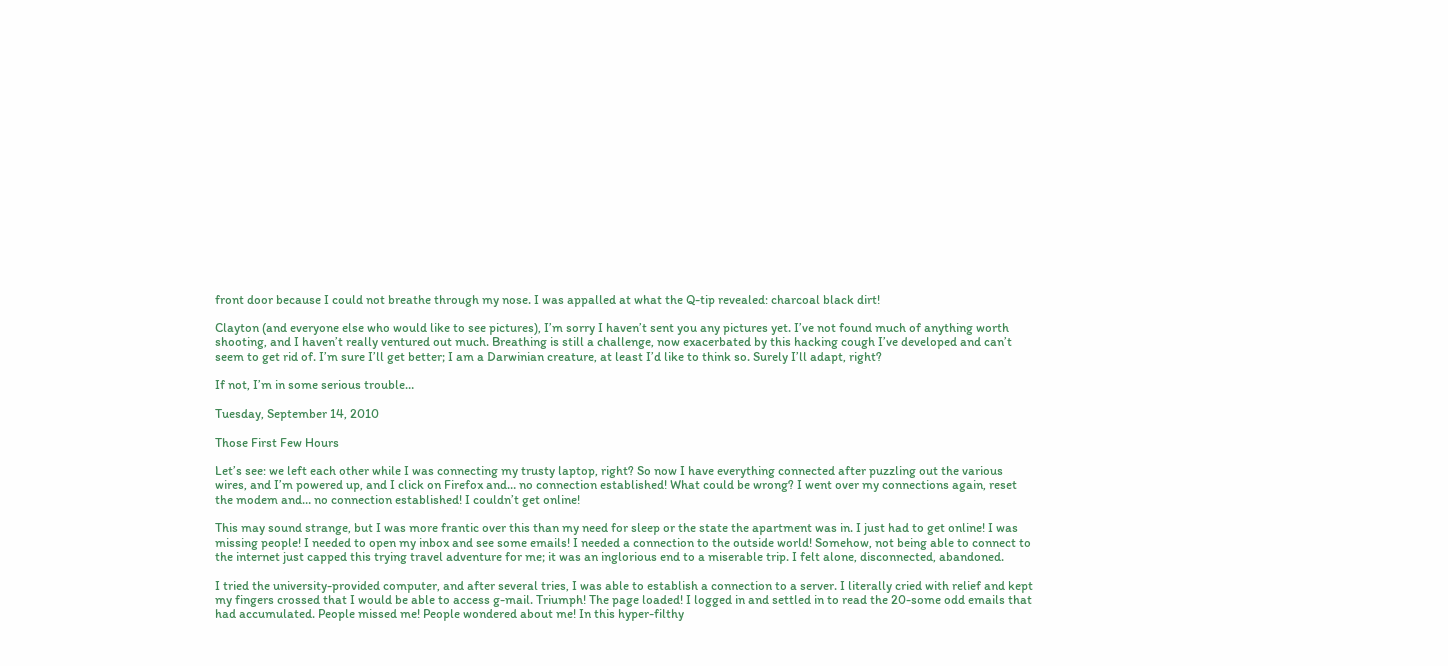front door because I could not breathe through my nose. I was appalled at what the Q-tip revealed: charcoal black dirt!

Clayton (and everyone else who would like to see pictures), I’m sorry I haven’t sent you any pictures yet. I’ve not found much of anything worth shooting, and I haven’t really ventured out much. Breathing is still a challenge, now exacerbated by this hacking cough I’ve developed and can’t seem to get rid of. I’m sure I’ll get better; I am a Darwinian creature, at least I’d like to think so. Surely I’ll adapt, right?

If not, I’m in some serious trouble…

Tuesday, September 14, 2010

Those First Few Hours

Let’s see: we left each other while I was connecting my trusty laptop, right? So now I have everything connected after puzzling out the various wires, and I’m powered up, and I click on Firefox and… no connection established! What could be wrong? I went over my connections again, reset the modem and… no connection established! I couldn’t get online!

This may sound strange, but I was more frantic over this than my need for sleep or the state the apartment was in. I just had to get online! I was missing people! I needed to open my inbox and see some emails! I needed a connection to the outside world! Somehow, not being able to connect to the internet just capped this trying travel adventure for me; it was an inglorious end to a miserable trip. I felt alone, disconnected, abandoned.

I tried the university-provided computer, and after several tries, I was able to establish a connection to a server. I literally cried with relief and kept my fingers crossed that I would be able to access g-mail. Triumph! The page loaded! I logged in and settled in to read the 20-some odd emails that had accumulated. People missed me! People wondered about me! In this hyper-filthy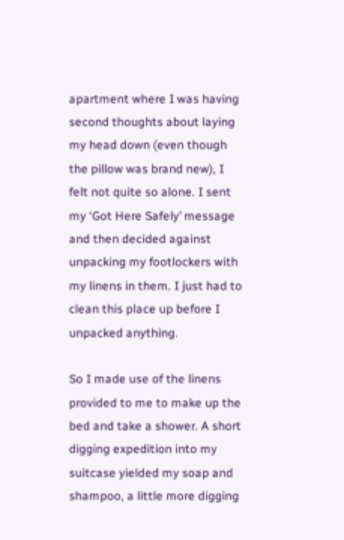apartment where I was having second thoughts about laying my head down (even though the pillow was brand new), I felt not quite so alone. I sent my ‘Got Here Safely’ message and then decided against unpacking my footlockers with my linens in them. I just had to clean this place up before I unpacked anything.

So I made use of the linens provided to me to make up the bed and take a shower. A short digging expedition into my suitcase yielded my soap and shampoo, a little more digging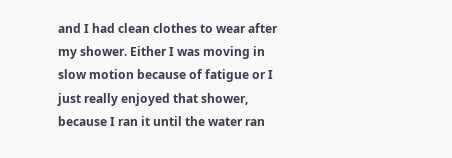and I had clean clothes to wear after my shower. Either I was moving in slow motion because of fatigue or I just really enjoyed that shower, because I ran it until the water ran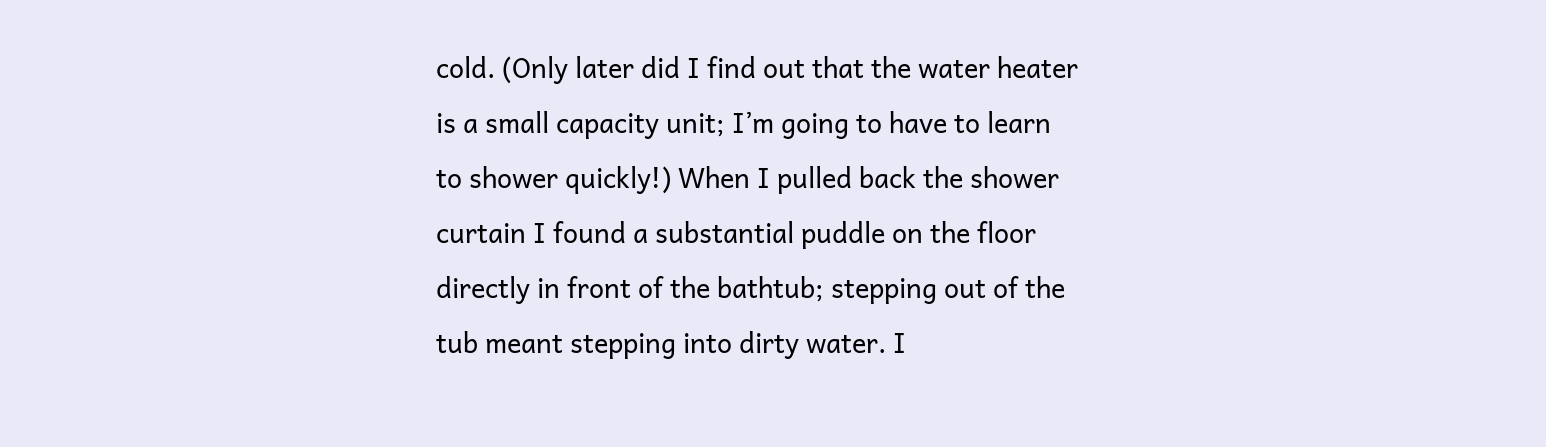cold. (Only later did I find out that the water heater is a small capacity unit; I’m going to have to learn to shower quickly!) When I pulled back the shower curtain I found a substantial puddle on the floor directly in front of the bathtub; stepping out of the tub meant stepping into dirty water. I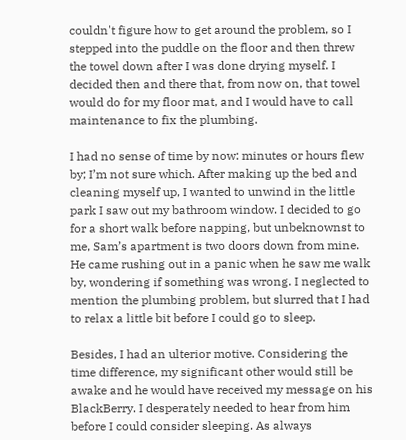couldn't figure how to get around the problem, so I stepped into the puddle on the floor and then threw the towel down after I was done drying myself. I decided then and there that, from now on, that towel would do for my floor mat, and I would have to call maintenance to fix the plumbing.

I had no sense of time by now: minutes or hours flew by; I’m not sure which. After making up the bed and cleaning myself up, I wanted to unwind in the little park I saw out my bathroom window. I decided to go for a short walk before napping, but unbeknownst to me, Sam’s apartment is two doors down from mine. He came rushing out in a panic when he saw me walk by, wondering if something was wrong. I neglected to mention the plumbing problem, but slurred that I had to relax a little bit before I could go to sleep.

Besides, I had an ulterior motive. Considering the time difference, my significant other would still be awake and he would have received my message on his BlackBerry. I desperately needed to hear from him before I could consider sleeping. As always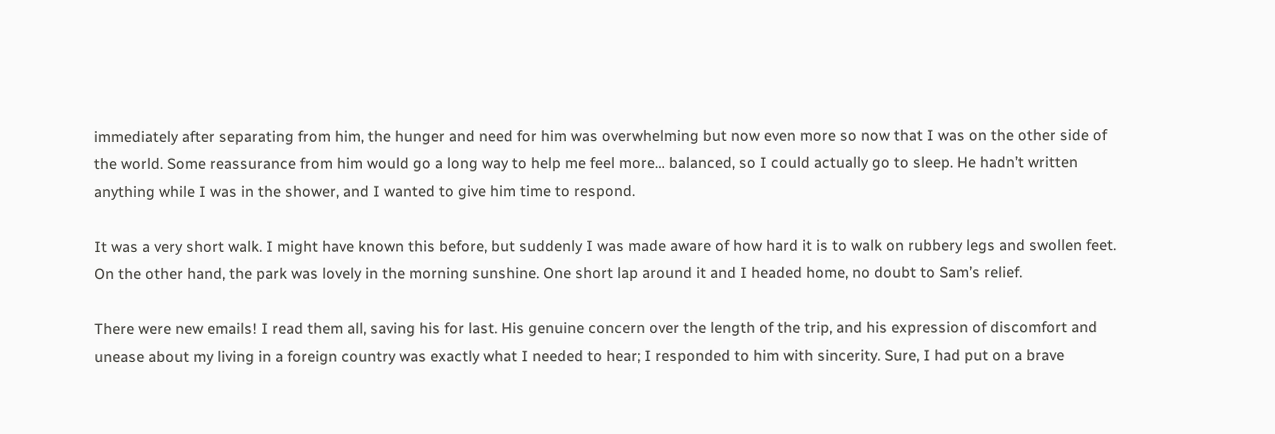immediately after separating from him, the hunger and need for him was overwhelming but now even more so now that I was on the other side of the world. Some reassurance from him would go a long way to help me feel more… balanced, so I could actually go to sleep. He hadn’t written anything while I was in the shower, and I wanted to give him time to respond.

It was a very short walk. I might have known this before, but suddenly I was made aware of how hard it is to walk on rubbery legs and swollen feet. On the other hand, the park was lovely in the morning sunshine. One short lap around it and I headed home, no doubt to Sam’s relief.

There were new emails! I read them all, saving his for last. His genuine concern over the length of the trip, and his expression of discomfort and unease about my living in a foreign country was exactly what I needed to hear; I responded to him with sincerity. Sure, I had put on a brave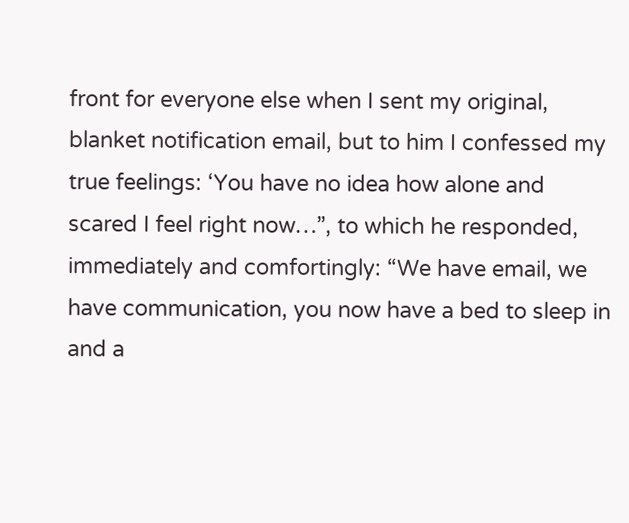front for everyone else when I sent my original, blanket notification email, but to him I confessed my true feelings: ‘You have no idea how alone and scared I feel right now…”, to which he responded, immediately and comfortingly: “We have email, we have communication, you now have a bed to sleep in and a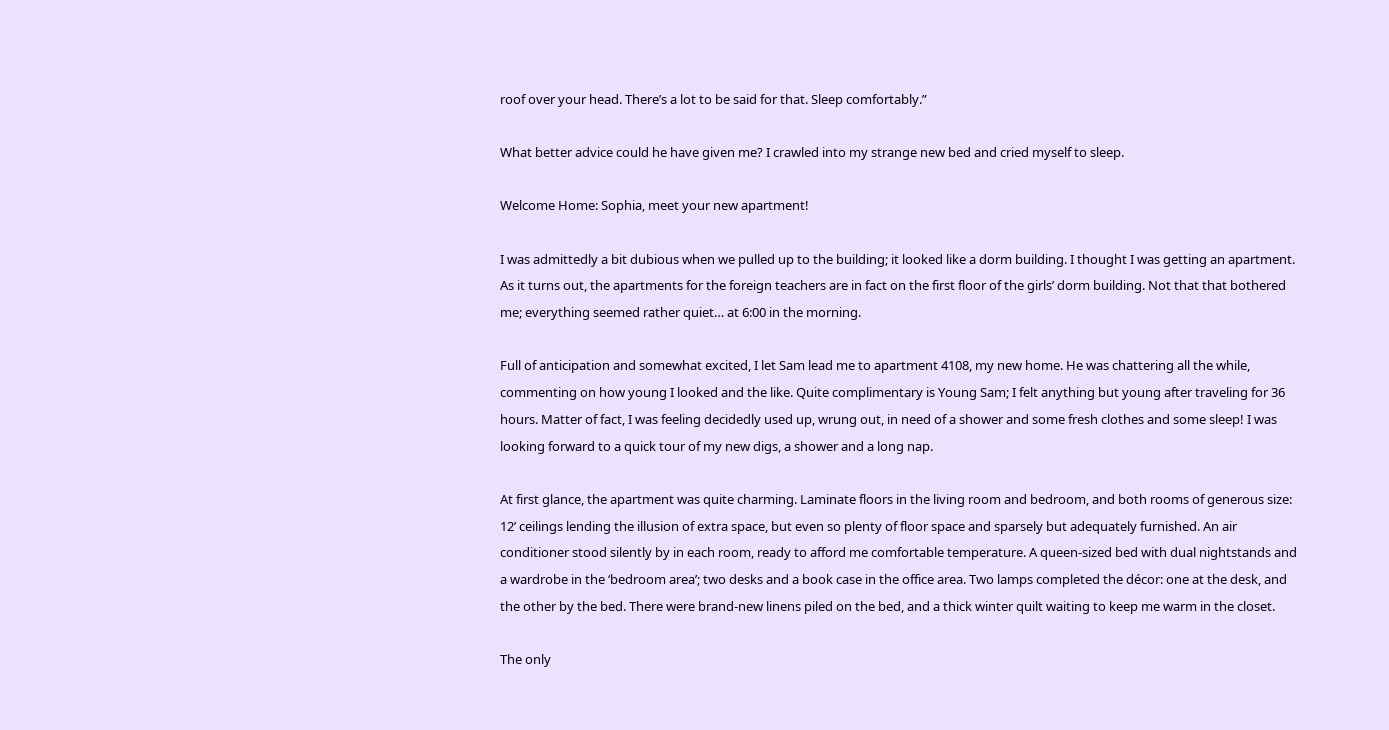roof over your head. There’s a lot to be said for that. Sleep comfortably.”

What better advice could he have given me? I crawled into my strange new bed and cried myself to sleep.

Welcome Home: Sophia, meet your new apartment!

I was admittedly a bit dubious when we pulled up to the building; it looked like a dorm building. I thought I was getting an apartment. As it turns out, the apartments for the foreign teachers are in fact on the first floor of the girls’ dorm building. Not that that bothered me; everything seemed rather quiet… at 6:00 in the morning.

Full of anticipation and somewhat excited, I let Sam lead me to apartment 4108, my new home. He was chattering all the while, commenting on how young I looked and the like. Quite complimentary is Young Sam; I felt anything but young after traveling for 36 hours. Matter of fact, I was feeling decidedly used up, wrung out, in need of a shower and some fresh clothes and some sleep! I was looking forward to a quick tour of my new digs, a shower and a long nap.

At first glance, the apartment was quite charming. Laminate floors in the living room and bedroom, and both rooms of generous size: 12’ ceilings lending the illusion of extra space, but even so plenty of floor space and sparsely but adequately furnished. An air conditioner stood silently by in each room, ready to afford me comfortable temperature. A queen-sized bed with dual nightstands and a wardrobe in the ‘bedroom area’; two desks and a book case in the office area. Two lamps completed the décor: one at the desk, and the other by the bed. There were brand-new linens piled on the bed, and a thick winter quilt waiting to keep me warm in the closet.

The only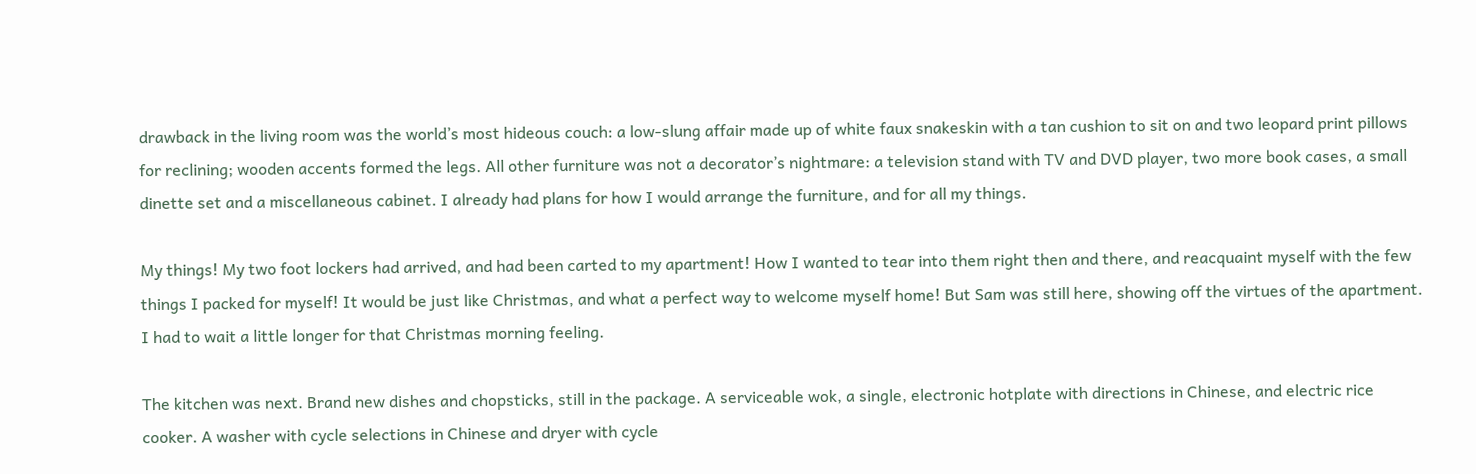drawback in the living room was the world’s most hideous couch: a low-slung affair made up of white faux snakeskin with a tan cushion to sit on and two leopard print pillows for reclining; wooden accents formed the legs. All other furniture was not a decorator’s nightmare: a television stand with TV and DVD player, two more book cases, a small dinette set and a miscellaneous cabinet. I already had plans for how I would arrange the furniture, and for all my things.

My things! My two foot lockers had arrived, and had been carted to my apartment! How I wanted to tear into them right then and there, and reacquaint myself with the few things I packed for myself! It would be just like Christmas, and what a perfect way to welcome myself home! But Sam was still here, showing off the virtues of the apartment. I had to wait a little longer for that Christmas morning feeling.

The kitchen was next. Brand new dishes and chopsticks, still in the package. A serviceable wok, a single, electronic hotplate with directions in Chinese, and electric rice cooker. A washer with cycle selections in Chinese and dryer with cycle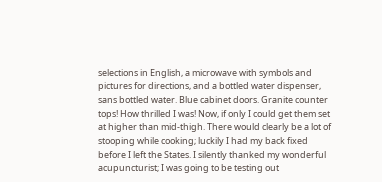selections in English, a microwave with symbols and pictures for directions, and a bottled water dispenser, sans bottled water. Blue cabinet doors. Granite counter tops! How thrilled I was! Now, if only I could get them set at higher than mid-thigh. There would clearly be a lot of stooping while cooking; luckily I had my back fixed before I left the States. I silently thanked my wonderful acupuncturist; I was going to be testing out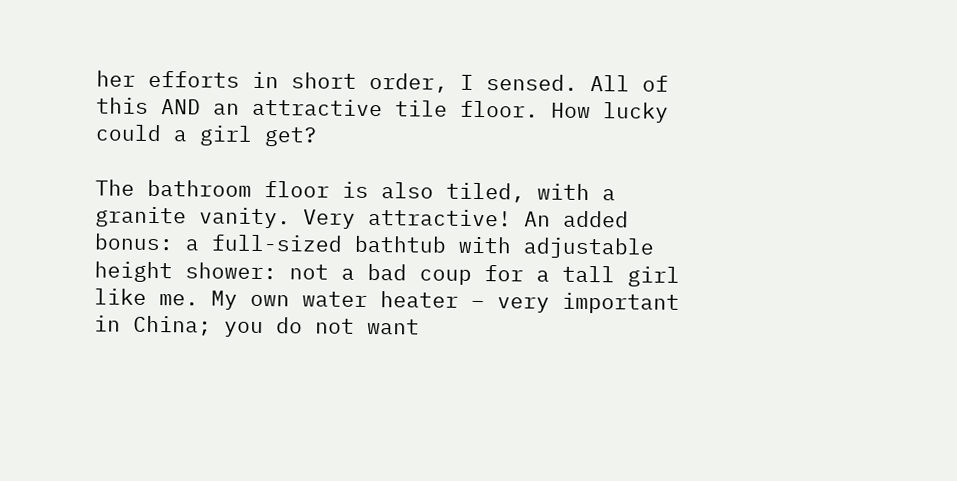her efforts in short order, I sensed. All of this AND an attractive tile floor. How lucky could a girl get?

The bathroom floor is also tiled, with a granite vanity. Very attractive! An added bonus: a full-sized bathtub with adjustable height shower: not a bad coup for a tall girl like me. My own water heater – very important in China; you do not want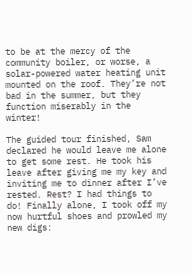to be at the mercy of the community boiler, or worse, a solar-powered water heating unit mounted on the roof. They’re not bad in the summer, but they function miserably in the winter!

The guided tour finished, Sam declared he would leave me alone to get some rest. He took his leave after giving me my key and inviting me to dinner after I’ve rested. Rest? I had things to do! Finally alone, I took off my now hurtful shoes and prowled my new digs: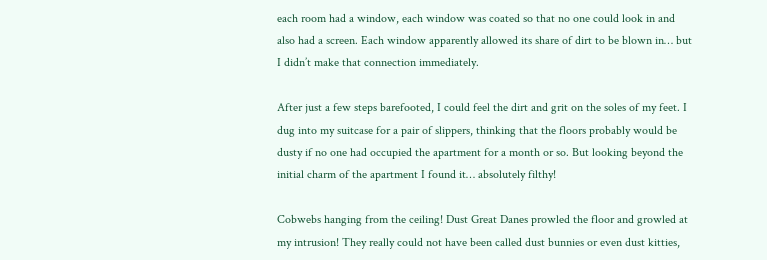each room had a window, each window was coated so that no one could look in and also had a screen. Each window apparently allowed its share of dirt to be blown in… but I didn’t make that connection immediately.

After just a few steps barefooted, I could feel the dirt and grit on the soles of my feet. I dug into my suitcase for a pair of slippers, thinking that the floors probably would be dusty if no one had occupied the apartment for a month or so. But looking beyond the initial charm of the apartment I found it… absolutely filthy!

Cobwebs hanging from the ceiling! Dust Great Danes prowled the floor and growled at my intrusion! They really could not have been called dust bunnies or even dust kitties,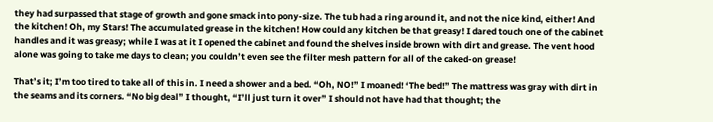they had surpassed that stage of growth and gone smack into pony-size. The tub had a ring around it, and not the nice kind, either! And the kitchen! Oh, my Stars! The accumulated grease in the kitchen! How could any kitchen be that greasy! I dared touch one of the cabinet handles and it was greasy; while I was at it I opened the cabinet and found the shelves inside brown with dirt and grease. The vent hood alone was going to take me days to clean; you couldn’t even see the filter mesh pattern for all of the caked-on grease!

That’s it; I’m too tired to take all of this in. I need a shower and a bed. “Oh, NO!” I moaned! ‘The bed!” The mattress was gray with dirt in the seams and its corners. “No big deal” I thought, “I’ll just turn it over” I should not have had that thought; the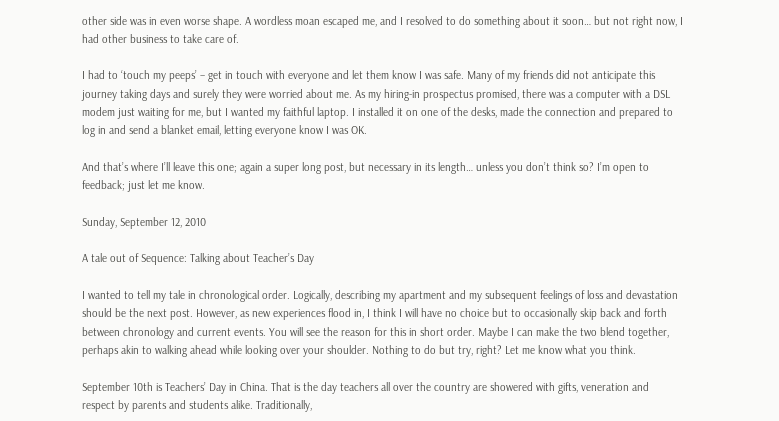other side was in even worse shape. A wordless moan escaped me, and I resolved to do something about it soon… but not right now, I had other business to take care of.

I had to ‘touch my peeps’ – get in touch with everyone and let them know I was safe. Many of my friends did not anticipate this journey taking days and surely they were worried about me. As my hiring-in prospectus promised, there was a computer with a DSL modem just waiting for me, but I wanted my faithful laptop. I installed it on one of the desks, made the connection and prepared to log in and send a blanket email, letting everyone know I was OK.

And that’s where I’ll leave this one; again a super long post, but necessary in its length… unless you don’t think so? I’m open to feedback; just let me know.

Sunday, September 12, 2010

A tale out of Sequence: Talking about Teacher’s Day

I wanted to tell my tale in chronological order. Logically, describing my apartment and my subsequent feelings of loss and devastation should be the next post. However, as new experiences flood in, I think I will have no choice but to occasionally skip back and forth between chronology and current events. You will see the reason for this in short order. Maybe I can make the two blend together, perhaps akin to walking ahead while looking over your shoulder. Nothing to do but try, right? Let me know what you think.

September 10th is Teachers’ Day in China. That is the day teachers all over the country are showered with gifts, veneration and respect by parents and students alike. Traditionally,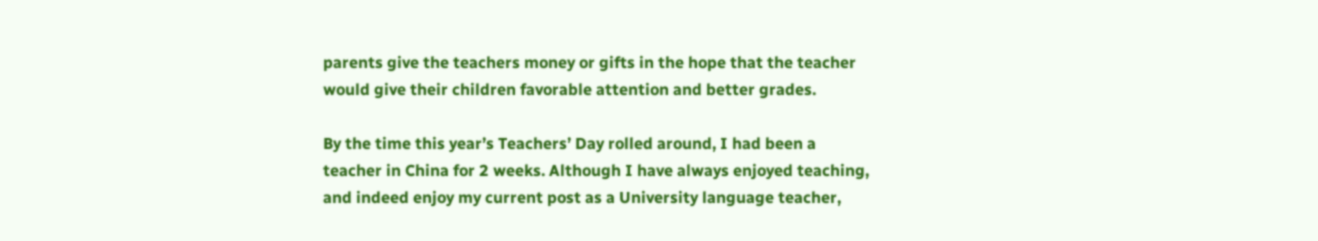parents give the teachers money or gifts in the hope that the teacher would give their children favorable attention and better grades.

By the time this year’s Teachers’ Day rolled around, I had been a teacher in China for 2 weeks. Although I have always enjoyed teaching, and indeed enjoy my current post as a University language teacher,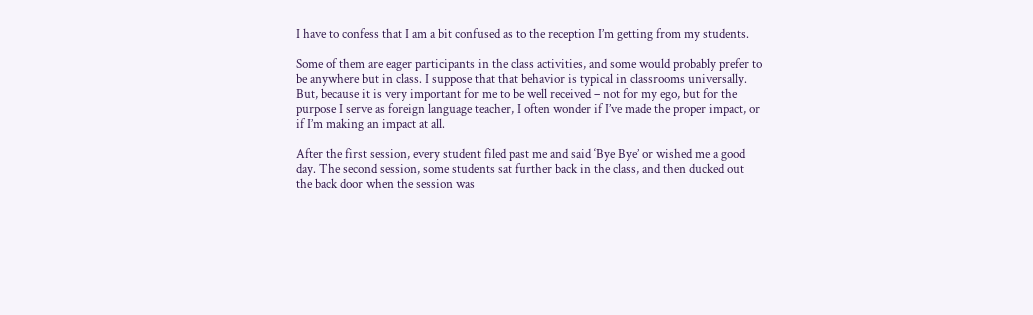I have to confess that I am a bit confused as to the reception I’m getting from my students.

Some of them are eager participants in the class activities, and some would probably prefer to be anywhere but in class. I suppose that that behavior is typical in classrooms universally. But, because it is very important for me to be well received – not for my ego, but for the purpose I serve as foreign language teacher, I often wonder if I’ve made the proper impact, or if I’m making an impact at all.

After the first session, every student filed past me and said ‘Bye Bye’ or wished me a good day. The second session, some students sat further back in the class, and then ducked out the back door when the session was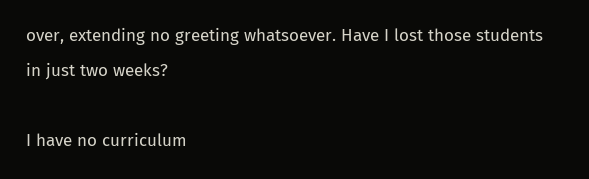over, extending no greeting whatsoever. Have I lost those students in just two weeks?

I have no curriculum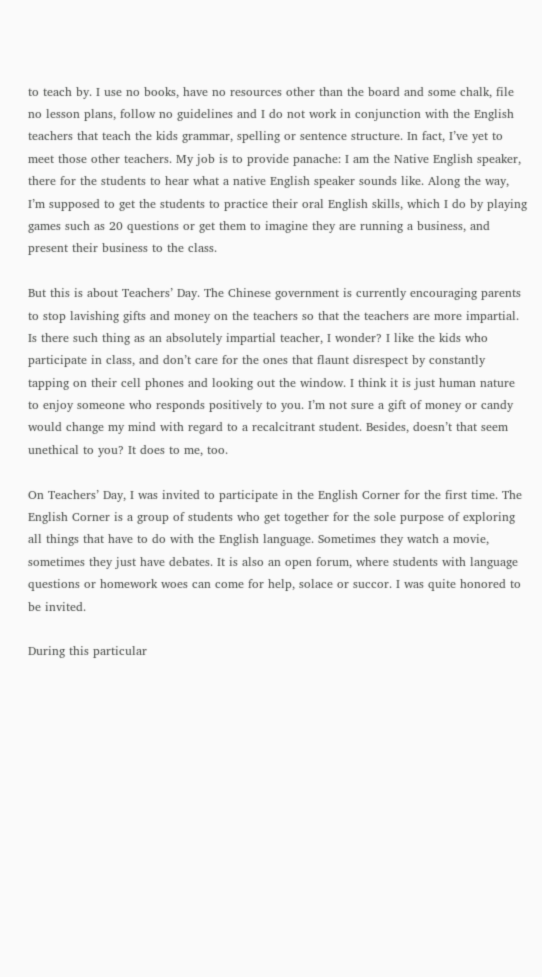to teach by. I use no books, have no resources other than the board and some chalk, file no lesson plans, follow no guidelines and I do not work in conjunction with the English teachers that teach the kids grammar, spelling or sentence structure. In fact, I’ve yet to meet those other teachers. My job is to provide panache: I am the Native English speaker, there for the students to hear what a native English speaker sounds like. Along the way, I’m supposed to get the students to practice their oral English skills, which I do by playing games such as 20 questions or get them to imagine they are running a business, and present their business to the class.

But this is about Teachers’ Day. The Chinese government is currently encouraging parents to stop lavishing gifts and money on the teachers so that the teachers are more impartial. Is there such thing as an absolutely impartial teacher, I wonder? I like the kids who participate in class, and don’t care for the ones that flaunt disrespect by constantly tapping on their cell phones and looking out the window. I think it is just human nature to enjoy someone who responds positively to you. I’m not sure a gift of money or candy would change my mind with regard to a recalcitrant student. Besides, doesn’t that seem unethical to you? It does to me, too.

On Teachers’ Day, I was invited to participate in the English Corner for the first time. The English Corner is a group of students who get together for the sole purpose of exploring all things that have to do with the English language. Sometimes they watch a movie, sometimes they just have debates. It is also an open forum, where students with language questions or homework woes can come for help, solace or succor. I was quite honored to be invited.

During this particular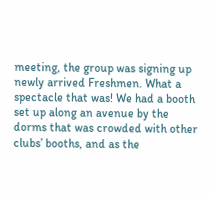meeting, the group was signing up newly arrived Freshmen. What a spectacle that was! We had a booth set up along an avenue by the dorms that was crowded with other clubs’ booths, and as the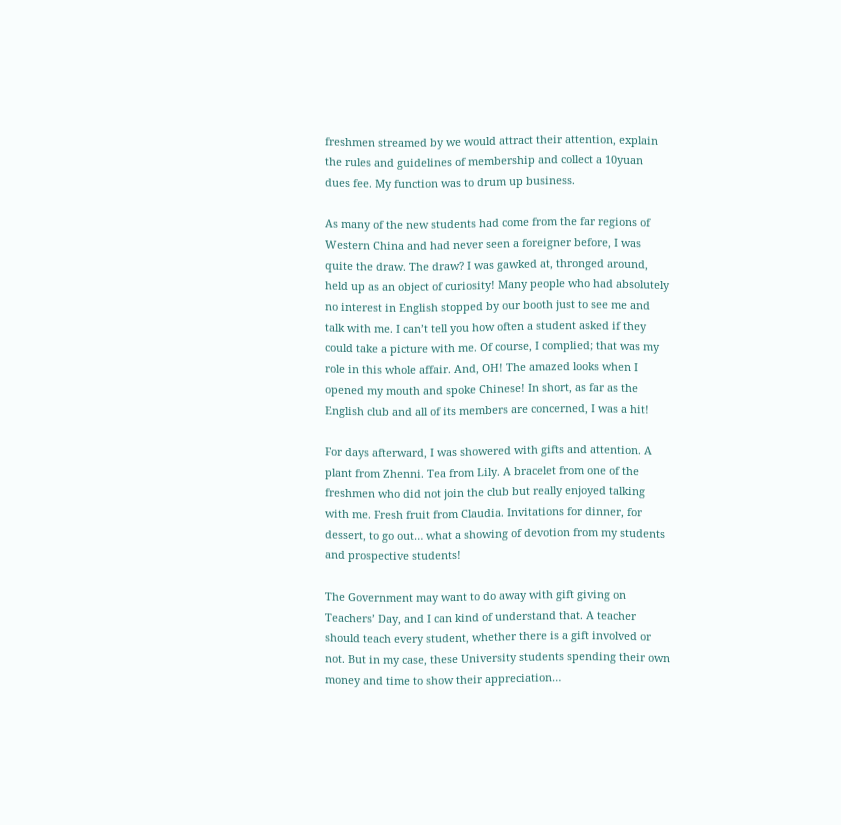freshmen streamed by we would attract their attention, explain the rules and guidelines of membership and collect a 10yuan dues fee. My function was to drum up business.

As many of the new students had come from the far regions of Western China and had never seen a foreigner before, I was quite the draw. The draw? I was gawked at, thronged around, held up as an object of curiosity! Many people who had absolutely no interest in English stopped by our booth just to see me and talk with me. I can’t tell you how often a student asked if they could take a picture with me. Of course, I complied; that was my role in this whole affair. And, OH! The amazed looks when I opened my mouth and spoke Chinese! In short, as far as the English club and all of its members are concerned, I was a hit!

For days afterward, I was showered with gifts and attention. A plant from Zhenni. Tea from Lily. A bracelet from one of the freshmen who did not join the club but really enjoyed talking with me. Fresh fruit from Claudia. Invitations for dinner, for dessert, to go out… what a showing of devotion from my students and prospective students!

The Government may want to do away with gift giving on Teachers’ Day, and I can kind of understand that. A teacher should teach every student, whether there is a gift involved or not. But in my case, these University students spending their own money and time to show their appreciation…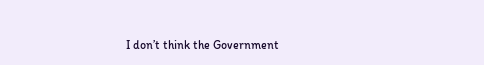I don’t think the Government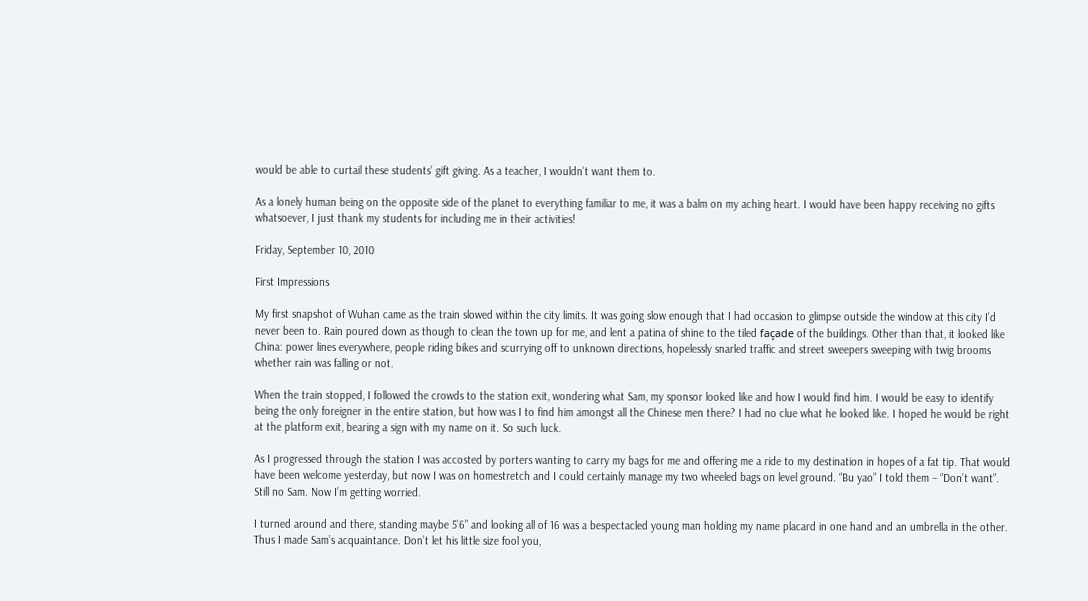would be able to curtail these students’ gift giving. As a teacher, I wouldn’t want them to.

As a lonely human being on the opposite side of the planet to everything familiar to me, it was a balm on my aching heart. I would have been happy receiving no gifts whatsoever, I just thank my students for including me in their activities!

Friday, September 10, 2010

First Impressions

My first snapshot of Wuhan came as the train slowed within the city limits. It was going slow enough that I had occasion to glimpse outside the window at this city I’d never been to. Rain poured down as though to clean the town up for me, and lent a patina of shine to the tiled façade of the buildings. Other than that, it looked like China: power lines everywhere, people riding bikes and scurrying off to unknown directions, hopelessly snarled traffic and street sweepers sweeping with twig brooms whether rain was falling or not.

When the train stopped, I followed the crowds to the station exit, wondering what Sam, my sponsor looked like and how I would find him. I would be easy to identify being the only foreigner in the entire station, but how was I to find him amongst all the Chinese men there? I had no clue what he looked like. I hoped he would be right at the platform exit, bearing a sign with my name on it. So such luck.

As I progressed through the station I was accosted by porters wanting to carry my bags for me and offering me a ride to my destination in hopes of a fat tip. That would have been welcome yesterday, but now I was on homestretch and I could certainly manage my two wheeled bags on level ground. “Bu yao” I told them – “Don’t want”. Still no Sam. Now I’m getting worried.

I turned around and there, standing maybe 5’6” and looking all of 16 was a bespectacled young man holding my name placard in one hand and an umbrella in the other. Thus I made Sam’s acquaintance. Don’t let his little size fool you,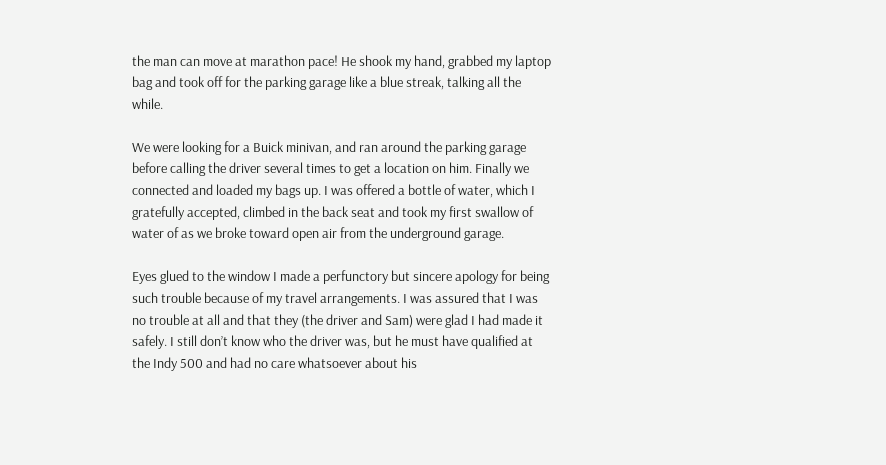the man can move at marathon pace! He shook my hand, grabbed my laptop bag and took off for the parking garage like a blue streak, talking all the while.

We were looking for a Buick minivan, and ran around the parking garage before calling the driver several times to get a location on him. Finally we connected and loaded my bags up. I was offered a bottle of water, which I gratefully accepted, climbed in the back seat and took my first swallow of water of as we broke toward open air from the underground garage.

Eyes glued to the window I made a perfunctory but sincere apology for being such trouble because of my travel arrangements. I was assured that I was no trouble at all and that they (the driver and Sam) were glad I had made it safely. I still don’t know who the driver was, but he must have qualified at the Indy 500 and had no care whatsoever about his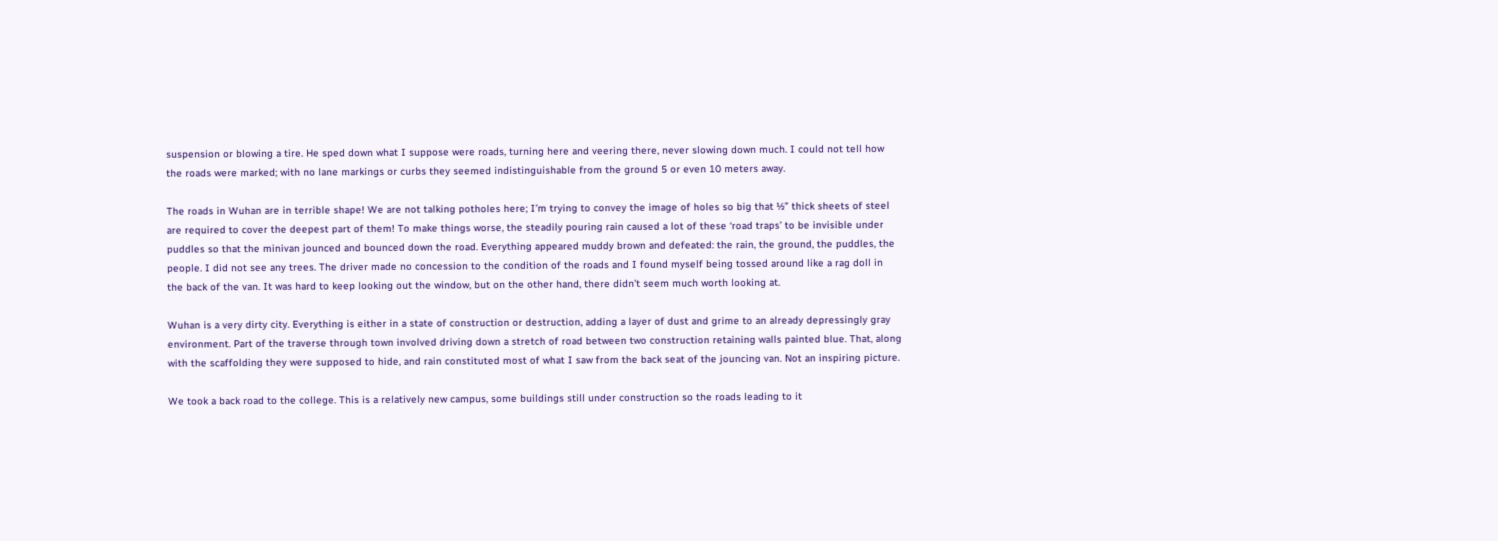suspension or blowing a tire. He sped down what I suppose were roads, turning here and veering there, never slowing down much. I could not tell how the roads were marked; with no lane markings or curbs they seemed indistinguishable from the ground 5 or even 10 meters away.

The roads in Wuhan are in terrible shape! We are not talking potholes here; I’m trying to convey the image of holes so big that ½” thick sheets of steel are required to cover the deepest part of them! To make things worse, the steadily pouring rain caused a lot of these ‘road traps’ to be invisible under puddles so that the minivan jounced and bounced down the road. Everything appeared muddy brown and defeated: the rain, the ground, the puddles, the people. I did not see any trees. The driver made no concession to the condition of the roads and I found myself being tossed around like a rag doll in the back of the van. It was hard to keep looking out the window, but on the other hand, there didn’t seem much worth looking at.

Wuhan is a very dirty city. Everything is either in a state of construction or destruction, adding a layer of dust and grime to an already depressingly gray environment. Part of the traverse through town involved driving down a stretch of road between two construction retaining walls painted blue. That, along with the scaffolding they were supposed to hide, and rain constituted most of what I saw from the back seat of the jouncing van. Not an inspiring picture.

We took a back road to the college. This is a relatively new campus, some buildings still under construction so the roads leading to it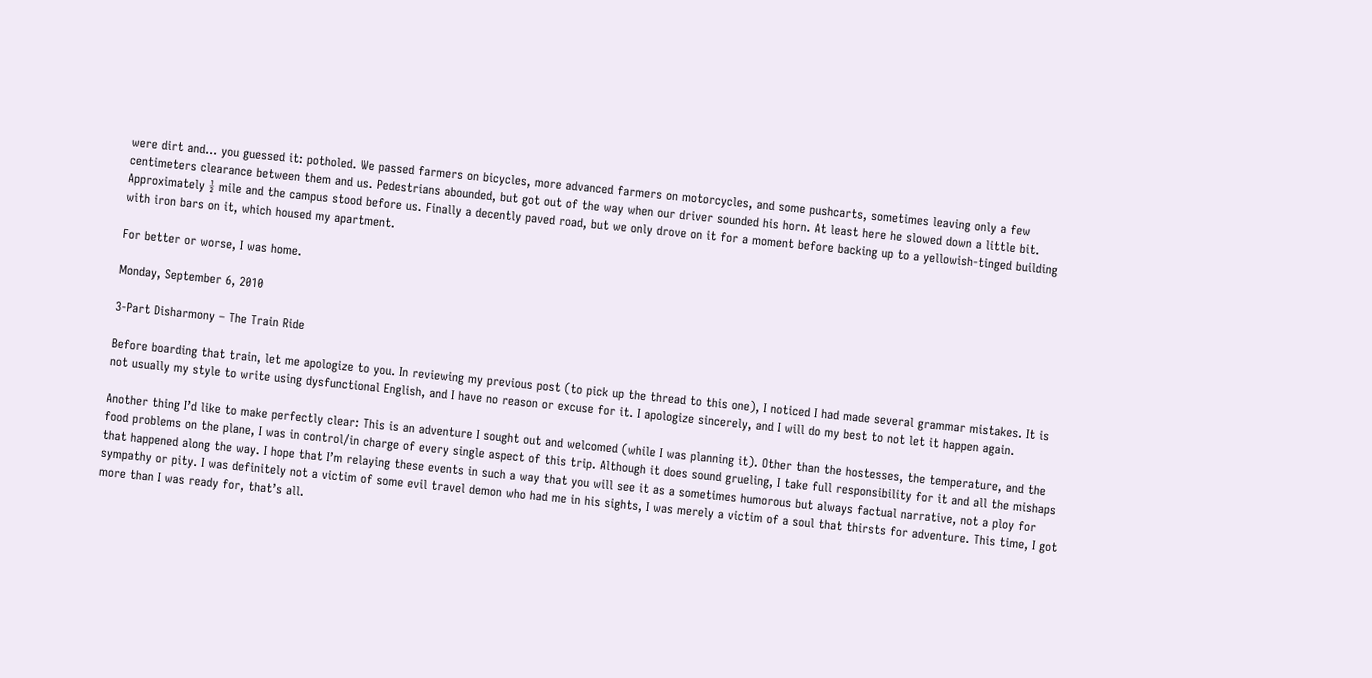were dirt and… you guessed it: potholed. We passed farmers on bicycles, more advanced farmers on motorcycles, and some pushcarts, sometimes leaving only a few centimeters clearance between them and us. Pedestrians abounded, but got out of the way when our driver sounded his horn. At least here he slowed down a little bit. Approximately ½ mile and the campus stood before us. Finally a decently paved road, but we only drove on it for a moment before backing up to a yellowish-tinged building with iron bars on it, which housed my apartment.

For better or worse, I was home.

Monday, September 6, 2010

3-Part Disharmony – The Train Ride

Before boarding that train, let me apologize to you. In reviewing my previous post (to pick up the thread to this one), I noticed I had made several grammar mistakes. It is not usually my style to write using dysfunctional English, and I have no reason or excuse for it. I apologize sincerely, and I will do my best to not let it happen again.

Another thing I’d like to make perfectly clear: This is an adventure I sought out and welcomed (while I was planning it). Other than the hostesses, the temperature, and the food problems on the plane, I was in control/in charge of every single aspect of this trip. Although it does sound grueling, I take full responsibility for it and all the mishaps that happened along the way. I hope that I’m relaying these events in such a way that you will see it as a sometimes humorous but always factual narrative, not a ploy for sympathy or pity. I was definitely not a victim of some evil travel demon who had me in his sights, I was merely a victim of a soul that thirsts for adventure. This time, I got more than I was ready for, that’s all.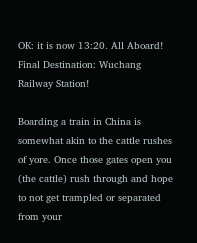OK: it is now 13:20. All Aboard! Final Destination: Wuchang Railway Station!

Boarding a train in China is somewhat akin to the cattle rushes of yore. Once those gates open you (the cattle) rush through and hope to not get trampled or separated from your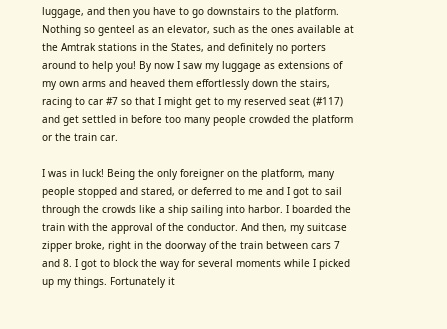luggage, and then you have to go downstairs to the platform. Nothing so genteel as an elevator, such as the ones available at the Amtrak stations in the States, and definitely no porters around to help you! By now I saw my luggage as extensions of my own arms and heaved them effortlessly down the stairs, racing to car #7 so that I might get to my reserved seat (#117) and get settled in before too many people crowded the platform or the train car.

I was in luck! Being the only foreigner on the platform, many people stopped and stared, or deferred to me and I got to sail through the crowds like a ship sailing into harbor. I boarded the train with the approval of the conductor. And then, my suitcase zipper broke, right in the doorway of the train between cars 7 and 8. I got to block the way for several moments while I picked up my things. Fortunately it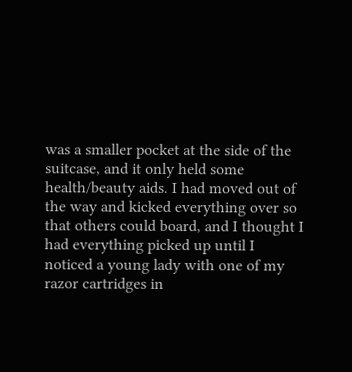was a smaller pocket at the side of the suitcase, and it only held some health/beauty aids. I had moved out of the way and kicked everything over so that others could board, and I thought I had everything picked up until I noticed a young lady with one of my razor cartridges in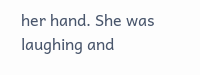her hand. She was laughing and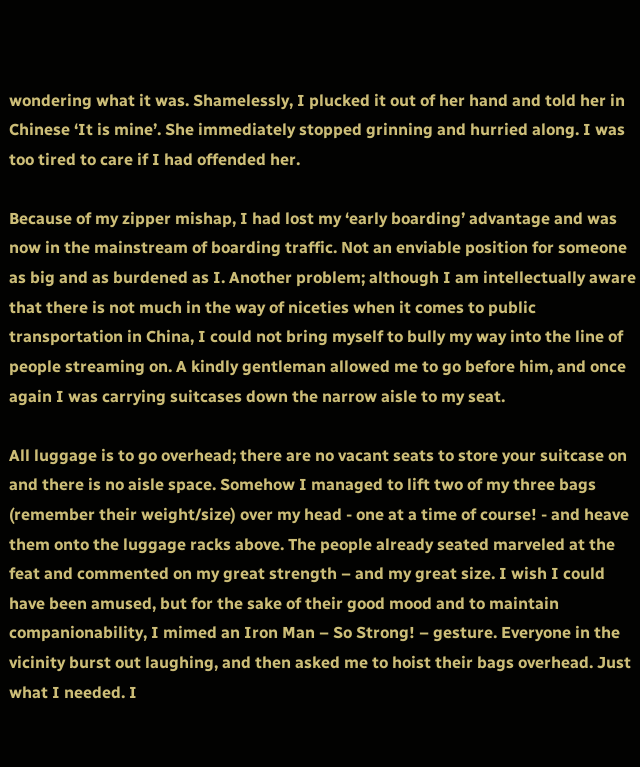wondering what it was. Shamelessly, I plucked it out of her hand and told her in Chinese ‘It is mine’. She immediately stopped grinning and hurried along. I was too tired to care if I had offended her.

Because of my zipper mishap, I had lost my ‘early boarding’ advantage and was now in the mainstream of boarding traffic. Not an enviable position for someone as big and as burdened as I. Another problem; although I am intellectually aware that there is not much in the way of niceties when it comes to public transportation in China, I could not bring myself to bully my way into the line of people streaming on. A kindly gentleman allowed me to go before him, and once again I was carrying suitcases down the narrow aisle to my seat.

All luggage is to go overhead; there are no vacant seats to store your suitcase on and there is no aisle space. Somehow I managed to lift two of my three bags (remember their weight/size) over my head - one at a time of course! - and heave them onto the luggage racks above. The people already seated marveled at the feat and commented on my great strength – and my great size. I wish I could have been amused, but for the sake of their good mood and to maintain companionability, I mimed an Iron Man – So Strong! – gesture. Everyone in the vicinity burst out laughing, and then asked me to hoist their bags overhead. Just what I needed. I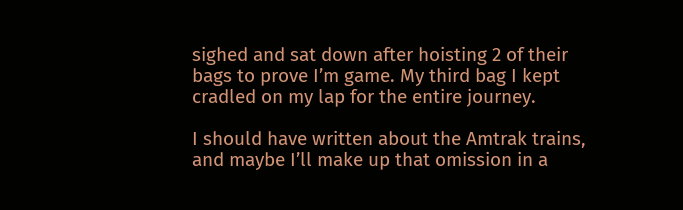sighed and sat down after hoisting 2 of their bags to prove I’m game. My third bag I kept cradled on my lap for the entire journey.

I should have written about the Amtrak trains, and maybe I’ll make up that omission in a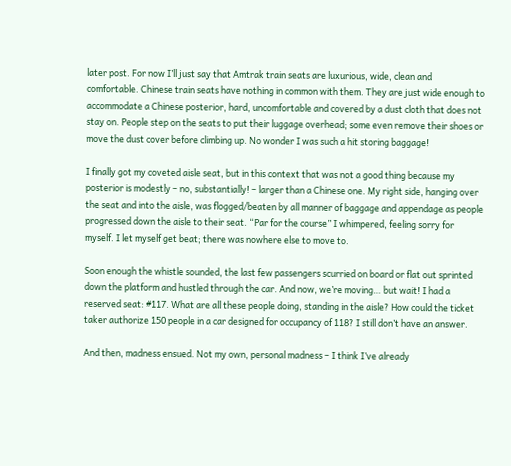later post. For now I’ll just say that Amtrak train seats are luxurious, wide, clean and comfortable. Chinese train seats have nothing in common with them. They are just wide enough to accommodate a Chinese posterior, hard, uncomfortable and covered by a dust cloth that does not stay on. People step on the seats to put their luggage overhead; some even remove their shoes or move the dust cover before climbing up. No wonder I was such a hit storing baggage!

I finally got my coveted aisle seat, but in this context that was not a good thing because my posterior is modestly – no, substantially! – larger than a Chinese one. My right side, hanging over the seat and into the aisle, was flogged/beaten by all manner of baggage and appendage as people progressed down the aisle to their seat. “Par for the course” I whimpered, feeling sorry for myself. I let myself get beat; there was nowhere else to move to.

Soon enough the whistle sounded, the last few passengers scurried on board or flat out sprinted down the platform and hustled through the car. And now, we’re moving… but wait! I had a reserved seat: #117. What are all these people doing, standing in the aisle? How could the ticket taker authorize 150 people in a car designed for occupancy of 118? I still don’t have an answer.

And then, madness ensued. Not my own, personal madness – I think I’ve already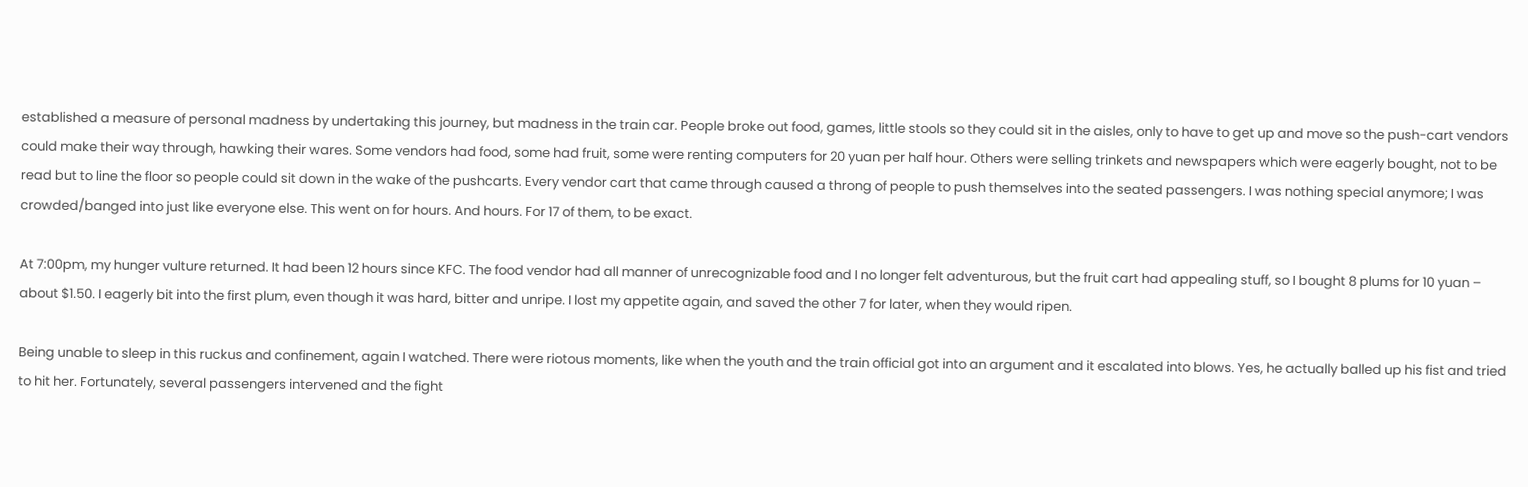established a measure of personal madness by undertaking this journey, but madness in the train car. People broke out food, games, little stools so they could sit in the aisles, only to have to get up and move so the push-cart vendors could make their way through, hawking their wares. Some vendors had food, some had fruit, some were renting computers for 20 yuan per half hour. Others were selling trinkets and newspapers which were eagerly bought, not to be read but to line the floor so people could sit down in the wake of the pushcarts. Every vendor cart that came through caused a throng of people to push themselves into the seated passengers. I was nothing special anymore; I was crowded/banged into just like everyone else. This went on for hours. And hours. For 17 of them, to be exact.

At 7:00pm, my hunger vulture returned. It had been 12 hours since KFC. The food vendor had all manner of unrecognizable food and I no longer felt adventurous, but the fruit cart had appealing stuff, so I bought 8 plums for 10 yuan – about $1.50. I eagerly bit into the first plum, even though it was hard, bitter and unripe. I lost my appetite again, and saved the other 7 for later, when they would ripen.

Being unable to sleep in this ruckus and confinement, again I watched. There were riotous moments, like when the youth and the train official got into an argument and it escalated into blows. Yes, he actually balled up his fist and tried to hit her. Fortunately, several passengers intervened and the fight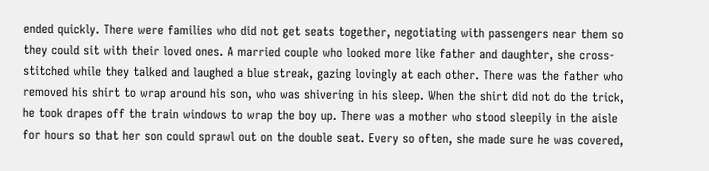ended quickly. There were families who did not get seats together, negotiating with passengers near them so they could sit with their loved ones. A married couple who looked more like father and daughter, she cross-stitched while they talked and laughed a blue streak, gazing lovingly at each other. There was the father who removed his shirt to wrap around his son, who was shivering in his sleep. When the shirt did not do the trick, he took drapes off the train windows to wrap the boy up. There was a mother who stood sleepily in the aisle for hours so that her son could sprawl out on the double seat. Every so often, she made sure he was covered,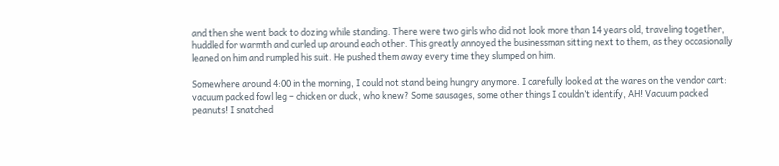and then she went back to dozing while standing. There were two girls who did not look more than 14 years old, traveling together, huddled for warmth and curled up around each other. This greatly annoyed the businessman sitting next to them, as they occasionally leaned on him and rumpled his suit. He pushed them away every time they slumped on him.

Somewhere around 4:00 in the morning, I could not stand being hungry anymore. I carefully looked at the wares on the vendor cart: vacuum packed fowl leg – chicken or duck, who knew? Some sausages, some other things I couldn’t identify, AH! Vacuum packed peanuts! I snatched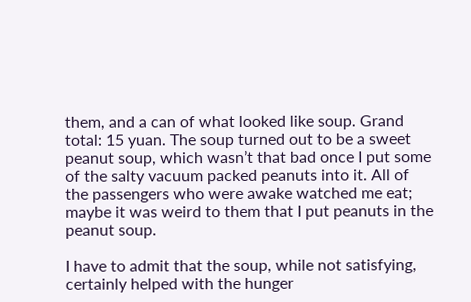them, and a can of what looked like soup. Grand total: 15 yuan. The soup turned out to be a sweet peanut soup, which wasn’t that bad once I put some of the salty vacuum packed peanuts into it. All of the passengers who were awake watched me eat; maybe it was weird to them that I put peanuts in the peanut soup.

I have to admit that the soup, while not satisfying, certainly helped with the hunger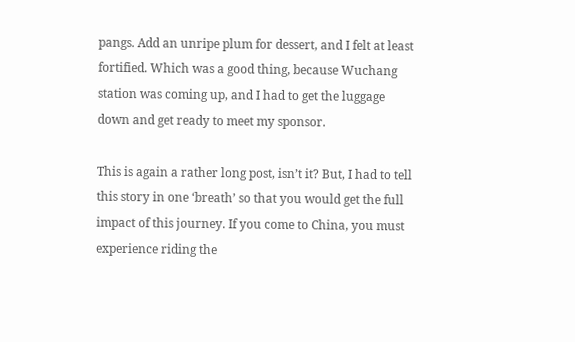pangs. Add an unripe plum for dessert, and I felt at least fortified. Which was a good thing, because Wuchang station was coming up, and I had to get the luggage down and get ready to meet my sponsor.

This is again a rather long post, isn’t it? But, I had to tell this story in one ‘breath’ so that you would get the full impact of this journey. If you come to China, you must experience riding the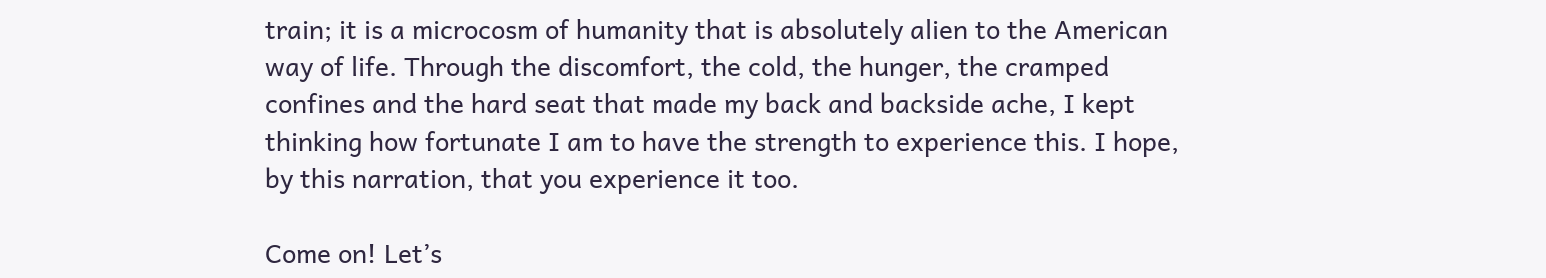train; it is a microcosm of humanity that is absolutely alien to the American way of life. Through the discomfort, the cold, the hunger, the cramped confines and the hard seat that made my back and backside ache, I kept thinking how fortunate I am to have the strength to experience this. I hope, by this narration, that you experience it too.

Come on! Let’s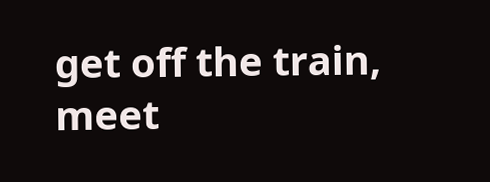get off the train, meet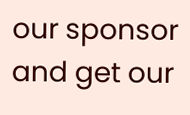our sponsor and get our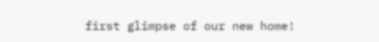first glimpse of our new home!